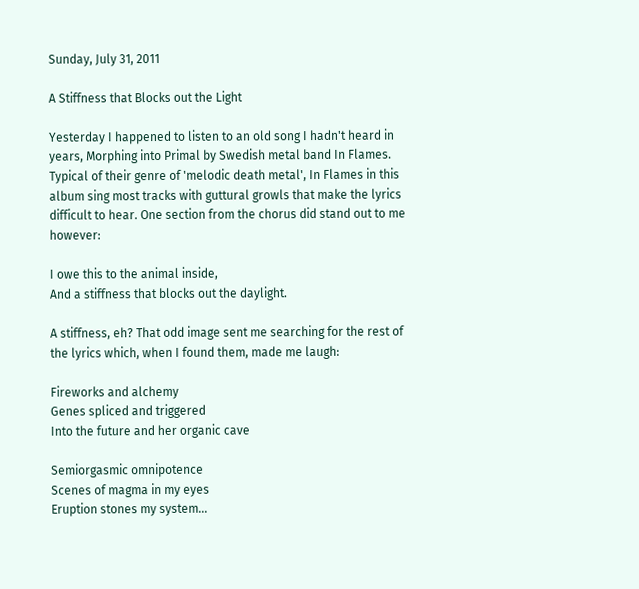Sunday, July 31, 2011

A Stiffness that Blocks out the Light

Yesterday I happened to listen to an old song I hadn't heard in years, Morphing into Primal by Swedish metal band In Flames. Typical of their genre of 'melodic death metal', In Flames in this album sing most tracks with guttural growls that make the lyrics difficult to hear. One section from the chorus did stand out to me however:

I owe this to the animal inside,
And a stiffness that blocks out the daylight.

A stiffness, eh? That odd image sent me searching for the rest of the lyrics which, when I found them, made me laugh:

Fireworks and alchemy
Genes spliced and triggered
Into the future and her organic cave

Semiorgasmic omnipotence
Scenes of magma in my eyes
Eruption stones my system...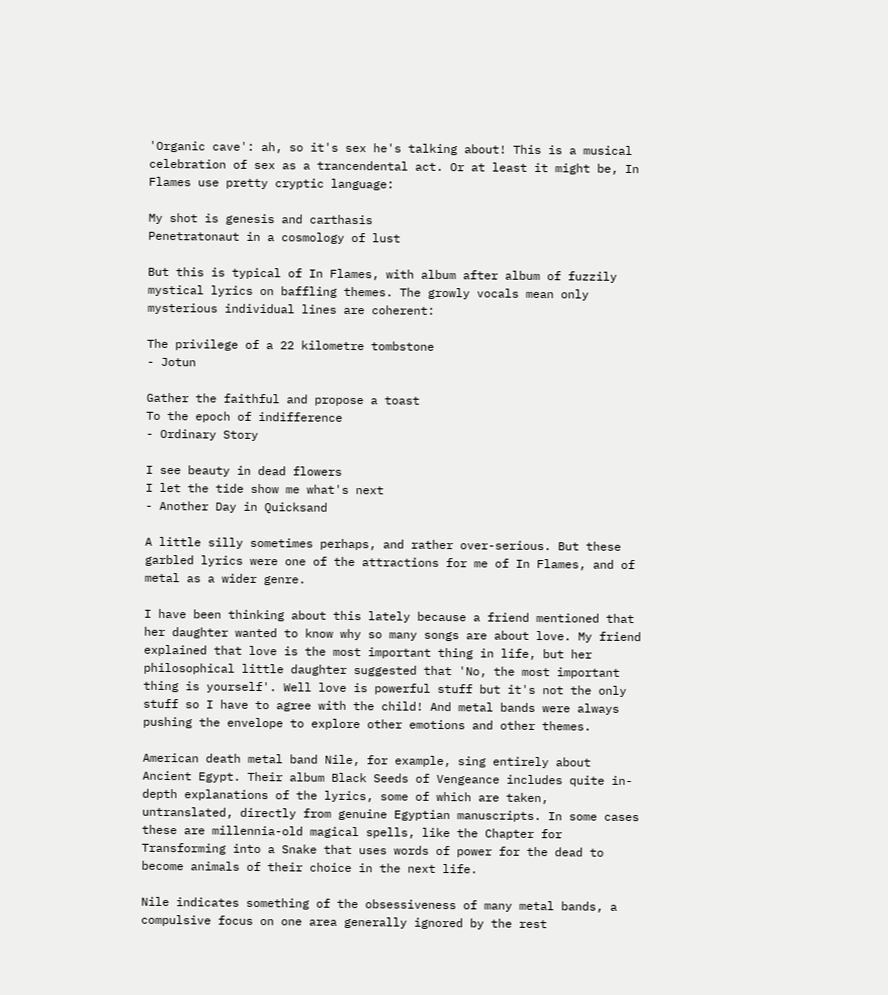'Organic cave': ah, so it's sex he's talking about! This is a musical celebration of sex as a trancendental act. Or at least it might be, In Flames use pretty cryptic language:

My shot is genesis and carthasis
Penetratonaut in a cosmology of lust

But this is typical of In Flames, with album after album of fuzzily mystical lyrics on baffling themes. The growly vocals mean only mysterious individual lines are coherent:

The privilege of a 22 kilometre tombstone
- Jotun

Gather the faithful and propose a toast
To the epoch of indifference
- Ordinary Story

I see beauty in dead flowers
I let the tide show me what's next
- Another Day in Quicksand

A little silly sometimes perhaps, and rather over-serious. But these garbled lyrics were one of the attractions for me of In Flames, and of metal as a wider genre.

I have been thinking about this lately because a friend mentioned that her daughter wanted to know why so many songs are about love. My friend explained that love is the most important thing in life, but her philosophical little daughter suggested that 'No, the most important thing is yourself'. Well love is powerful stuff but it's not the only stuff so I have to agree with the child! And metal bands were always pushing the envelope to explore other emotions and other themes.

American death metal band Nile, for example, sing entirely about Ancient Egypt. Their album Black Seeds of Vengeance includes quite in-depth explanations of the lyrics, some of which are taken, untranslated, directly from genuine Egyptian manuscripts. In some cases these are millennia-old magical spells, like the Chapter for Transforming into a Snake that uses words of power for the dead to become animals of their choice in the next life.

Nile indicates something of the obsessiveness of many metal bands, a compulsive focus on one area generally ignored by the rest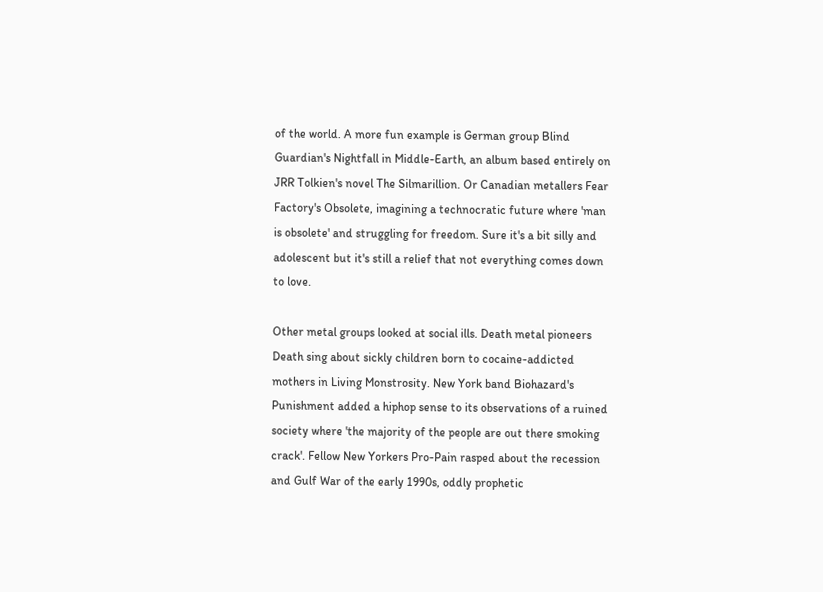of the world. A more fun example is German group Blind Guardian's Nightfall in Middle-Earth, an album based entirely on JRR Tolkien's novel The Silmarillion. Or Canadian metallers Fear Factory's Obsolete, imagining a technocratic future where 'man is obsolete' and struggling for freedom. Sure it's a bit silly and adolescent but it's still a relief that not everything comes down to love.

Other metal groups looked at social ills. Death metal pioneers Death sing about sickly children born to cocaine-addicted mothers in Living Monstrosity. New York band Biohazard's Punishment added a hiphop sense to its observations of a ruined society where 'the majority of the people are out there smoking crack'. Fellow New Yorkers Pro-Pain rasped about the recession and Gulf War of the early 1990s, oddly prophetic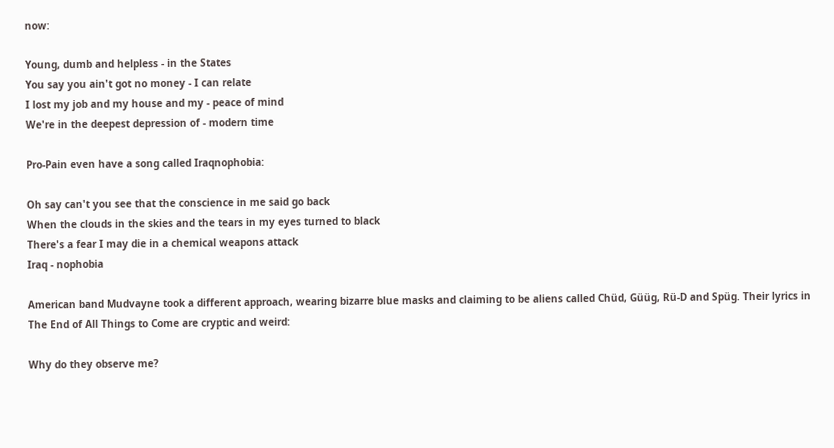now:

Young, dumb and helpless - in the States
You say you ain't got no money - I can relate
I lost my job and my house and my - peace of mind
We're in the deepest depression of - modern time

Pro-Pain even have a song called Iraqnophobia:

Oh say can't you see that the conscience in me said go back
When the clouds in the skies and the tears in my eyes turned to black
There's a fear I may die in a chemical weapons attack
Iraq - nophobia

American band Mudvayne took a different approach, wearing bizarre blue masks and claiming to be aliens called Chüd, Güüg, Rü-D and Spüg. Their lyrics in The End of All Things to Come are cryptic and weird:

Why do they observe me?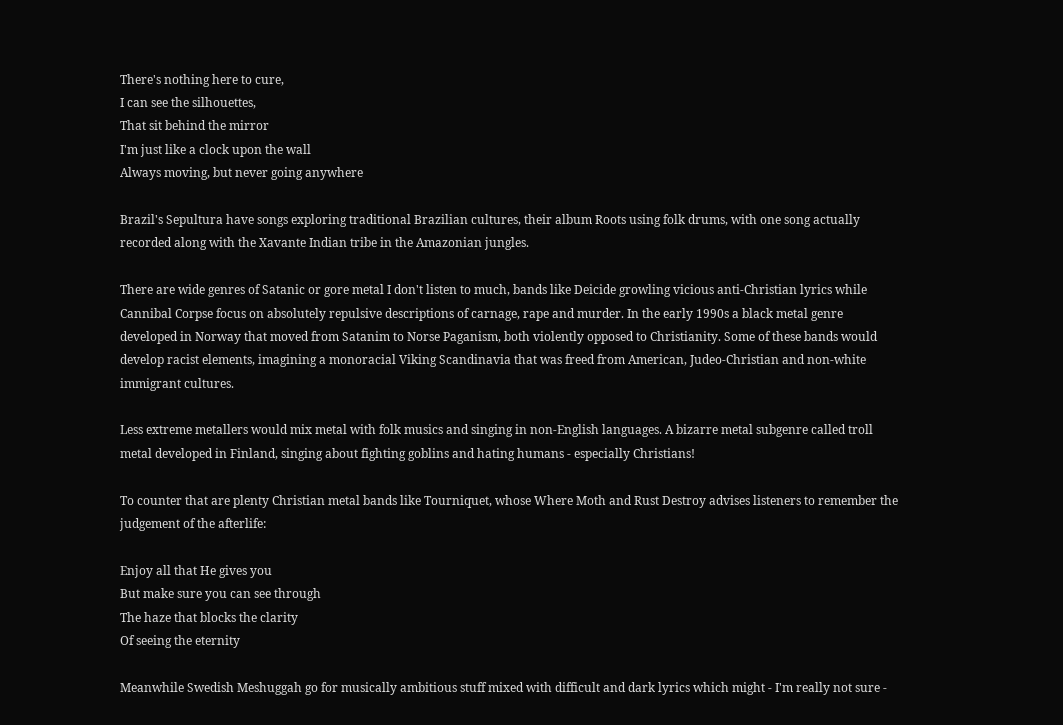There's nothing here to cure,
I can see the silhouettes,
That sit behind the mirror
I'm just like a clock upon the wall
Always moving, but never going anywhere

Brazil's Sepultura have songs exploring traditional Brazilian cultures, their album Roots using folk drums, with one song actually recorded along with the Xavante Indian tribe in the Amazonian jungles.

There are wide genres of Satanic or gore metal I don't listen to much, bands like Deicide growling vicious anti-Christian lyrics while Cannibal Corpse focus on absolutely repulsive descriptions of carnage, rape and murder. In the early 1990s a black metal genre developed in Norway that moved from Satanim to Norse Paganism, both violently opposed to Christianity. Some of these bands would develop racist elements, imagining a monoracial Viking Scandinavia that was freed from American, Judeo-Christian and non-white immigrant cultures.

Less extreme metallers would mix metal with folk musics and singing in non-English languages. A bizarre metal subgenre called troll metal developed in Finland, singing about fighting goblins and hating humans - especially Christians!

To counter that are plenty Christian metal bands like Tourniquet, whose Where Moth and Rust Destroy advises listeners to remember the judgement of the afterlife:

Enjoy all that He gives you
But make sure you can see through
The haze that blocks the clarity
Of seeing the eternity

Meanwhile Swedish Meshuggah go for musically ambitious stuff mixed with difficult and dark lyrics which might - I'm really not sure -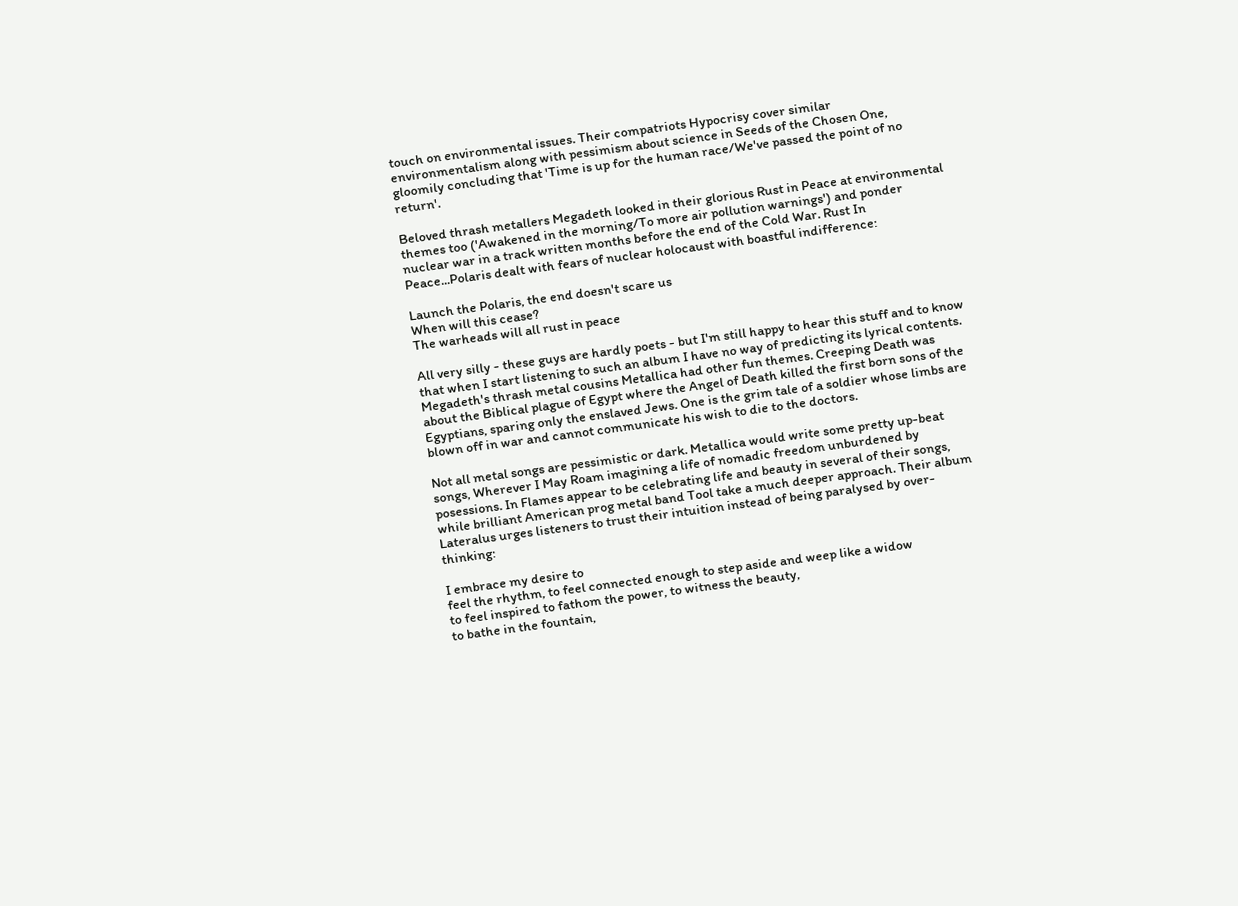touch on environmental issues. Their compatriots Hypocrisy cover similar environmentalism along with pessimism about science in Seeds of the Chosen One, gloomily concluding that 'Time is up for the human race/We've passed the point of no return'.

Beloved thrash metallers Megadeth looked in their glorious Rust in Peace at environmental themes too ('Awakened in the morning/To more air pollution warnings') and ponder nuclear war in a track written months before the end of the Cold War. Rust In Peace...Polaris dealt with fears of nuclear holocaust with boastful indifference:

Launch the Polaris, the end doesn't scare us
When will this cease?
The warheads will all rust in peace

All very silly - these guys are hardly poets - but I'm still happy to hear this stuff and to know that when I start listening to such an album I have no way of predicting its lyrical contents. Megadeth's thrash metal cousins Metallica had other fun themes. Creeping Death was about the Biblical plague of Egypt where the Angel of Death killed the first born sons of the Egyptians, sparing only the enslaved Jews. One is the grim tale of a soldier whose limbs are blown off in war and cannot communicate his wish to die to the doctors.

Not all metal songs are pessimistic or dark. Metallica would write some pretty up-beat songs, Wherever I May Roam imagining a life of nomadic freedom unburdened by posessions. In Flames appear to be celebrating life and beauty in several of their songs, while brilliant American prog metal band Tool take a much deeper approach. Their album Lateralus urges listeners to trust their intuition instead of being paralysed by over-thinking:

I embrace my desire to
feel the rhythm, to feel connected enough to step aside and weep like a widow
to feel inspired to fathom the power, to witness the beauty,
to bathe in the fountain,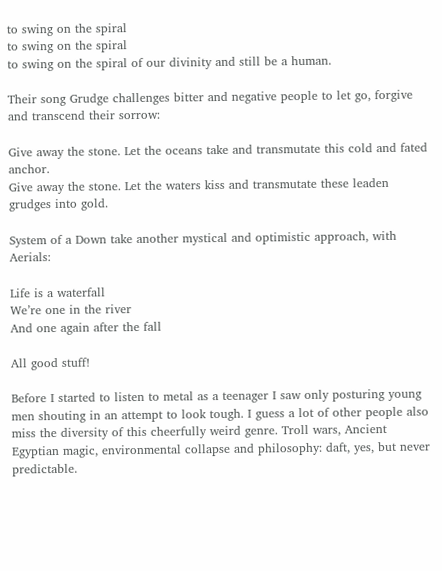to swing on the spiral
to swing on the spiral
to swing on the spiral of our divinity and still be a human.

Their song Grudge challenges bitter and negative people to let go, forgive and transcend their sorrow:

Give away the stone. Let the oceans take and transmutate this cold and fated anchor.
Give away the stone. Let the waters kiss and transmutate these leaden grudges into gold.

System of a Down take another mystical and optimistic approach, with Aerials:

Life is a waterfall
We’re one in the river
And one again after the fall

All good stuff!

Before I started to listen to metal as a teenager I saw only posturing young men shouting in an attempt to look tough. I guess a lot of other people also miss the diversity of this cheerfully weird genre. Troll wars, Ancient Egyptian magic, environmental collapse and philosophy: daft, yes, but never predictable.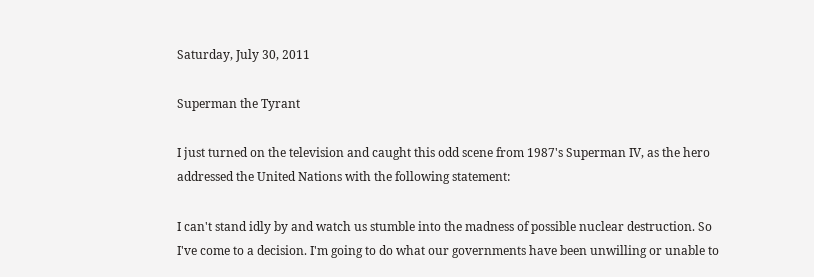Saturday, July 30, 2011

Superman the Tyrant

I just turned on the television and caught this odd scene from 1987's Superman IV, as the hero addressed the United Nations with the following statement:

I can't stand idly by and watch us stumble into the madness of possible nuclear destruction. So I've come to a decision. I'm going to do what our governments have been unwilling or unable to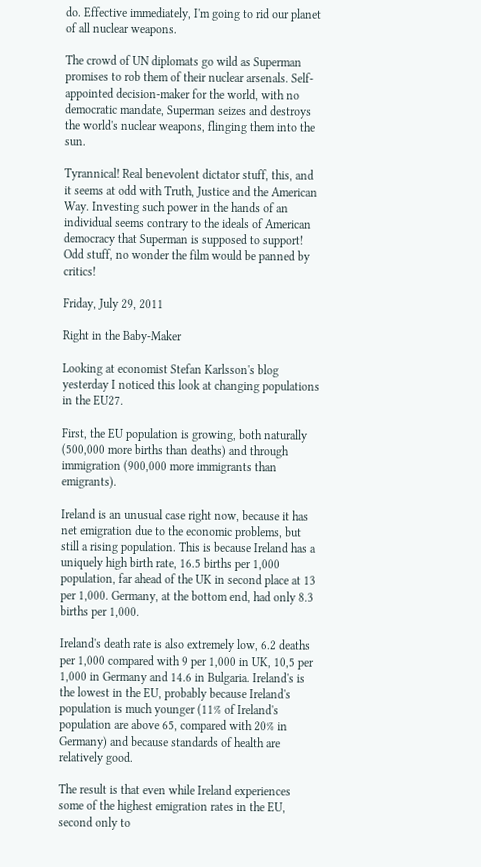do. Effective immediately, I'm going to rid our planet of all nuclear weapons.

The crowd of UN diplomats go wild as Superman promises to rob them of their nuclear arsenals. Self-appointed decision-maker for the world, with no democratic mandate, Superman seizes and destroys the world's nuclear weapons, flinging them into the sun.

Tyrannical! Real benevolent dictator stuff, this, and it seems at odd with Truth, Justice and the American Way. Investing such power in the hands of an individual seems contrary to the ideals of American democracy that Superman is supposed to support! Odd stuff, no wonder the film would be panned by critics!

Friday, July 29, 2011

Right in the Baby-Maker

Looking at economist Stefan Karlsson's blog yesterday I noticed this look at changing populations in the EU27.

First, the EU population is growing, both naturally (500,000 more births than deaths) and through immigration (900,000 more immigrants than emigrants).

Ireland is an unusual case right now, because it has net emigration due to the economic problems, but still a rising population. This is because Ireland has a uniquely high birth rate, 16.5 births per 1,000 population, far ahead of the UK in second place at 13 per 1,000. Germany, at the bottom end, had only 8.3 births per 1,000.

Ireland's death rate is also extremely low, 6.2 deaths per 1,000 compared with 9 per 1,000 in UK, 10,5 per 1,000 in Germany and 14.6 in Bulgaria. Ireland's is the lowest in the EU, probably because Ireland's population is much younger (11% of Ireland's population are above 65, compared with 20% in Germany) and because standards of health are relatively good.

The result is that even while Ireland experiences some of the highest emigration rates in the EU, second only to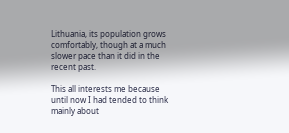Lithuania, its population grows comfortably, though at a much slower pace than it did in the recent past.

This all interests me because until now I had tended to think mainly about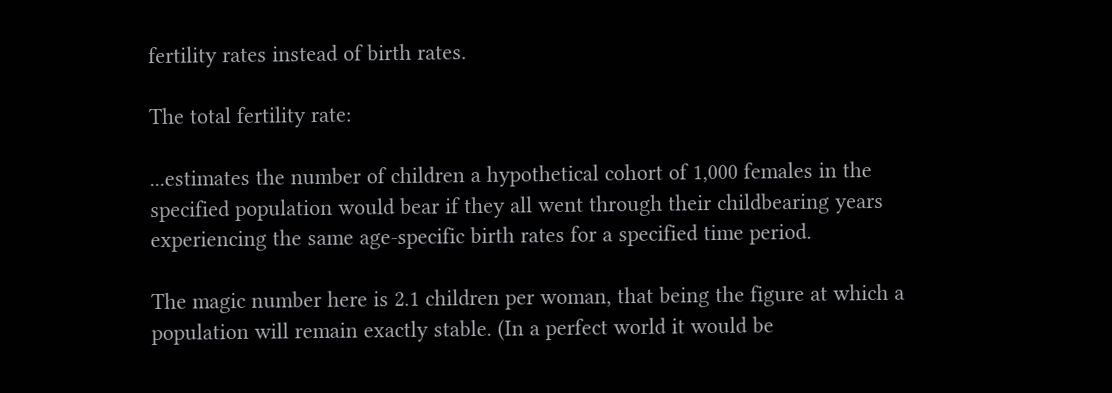fertility rates instead of birth rates.

The total fertility rate:

...estimates the number of children a hypothetical cohort of 1,000 females in the specified population would bear if they all went through their childbearing years experiencing the same age-specific birth rates for a specified time period.

The magic number here is 2.1 children per woman, that being the figure at which a population will remain exactly stable. (In a perfect world it would be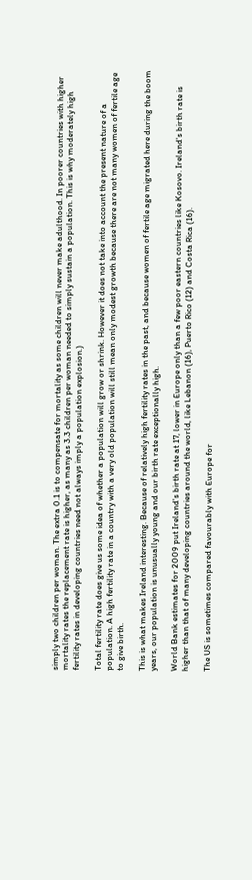simply two children per woman. The extra 0.1 is to compensate for mortality as some children will never make adulthood. In poorer countries with higher mortality rates the replacement rate is higher, as many as 3.3 children per woman needed to simply sustain a population. This is why moderately high fertility rates in developing countries need not always imply a population explosion.)

Total fertility rate does give us some idea of whether a population will grow or shrink. However it does not take into account the present nature of a population. A high fertility rate in a country with a very old population will still mean only modest growth because there are not many women of fertile age to give birth.

This is what makes Ireland interesting. Because of relatively high fertility rates in the past, and because women of fertile age migrated here during the boom years, our population is unusually young and our birth rate exceptionally high.

World Bank estimates for 2009 put Ireland's birth rate at 17, lower in Europe only than a few poor eastern countries like Kosovo. Ireland's birth rate is higher than that of many developing countries around the world, like Lebanon (16), Puerto Rico (12) and Costa Rica (16).

The US is sometimes compared favourably with Europe for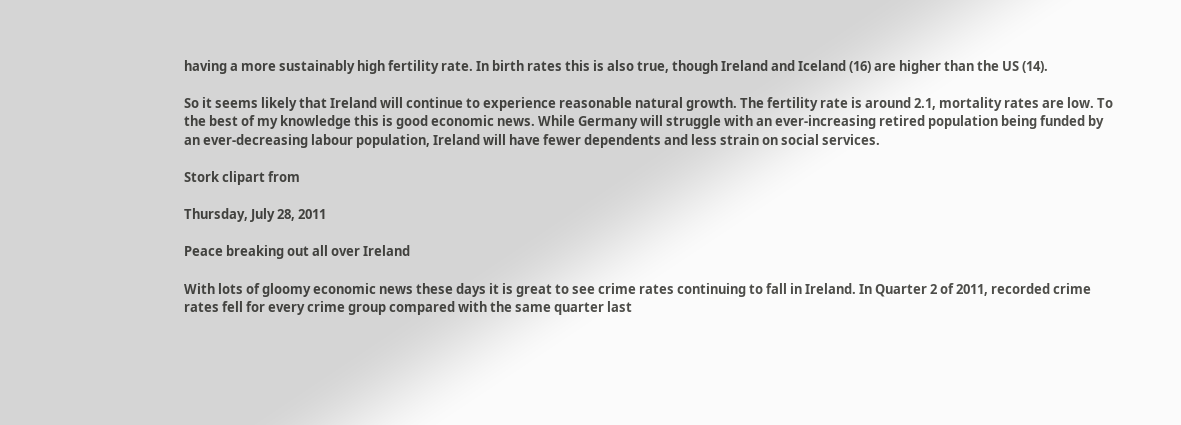having a more sustainably high fertility rate. In birth rates this is also true, though Ireland and Iceland (16) are higher than the US (14).

So it seems likely that Ireland will continue to experience reasonable natural growth. The fertility rate is around 2.1, mortality rates are low. To the best of my knowledge this is good economic news. While Germany will struggle with an ever-increasing retired population being funded by an ever-decreasing labour population, Ireland will have fewer dependents and less strain on social services.

Stork clipart from

Thursday, July 28, 2011

Peace breaking out all over Ireland

With lots of gloomy economic news these days it is great to see crime rates continuing to fall in Ireland. In Quarter 2 of 2011, recorded crime rates fell for every crime group compared with the same quarter last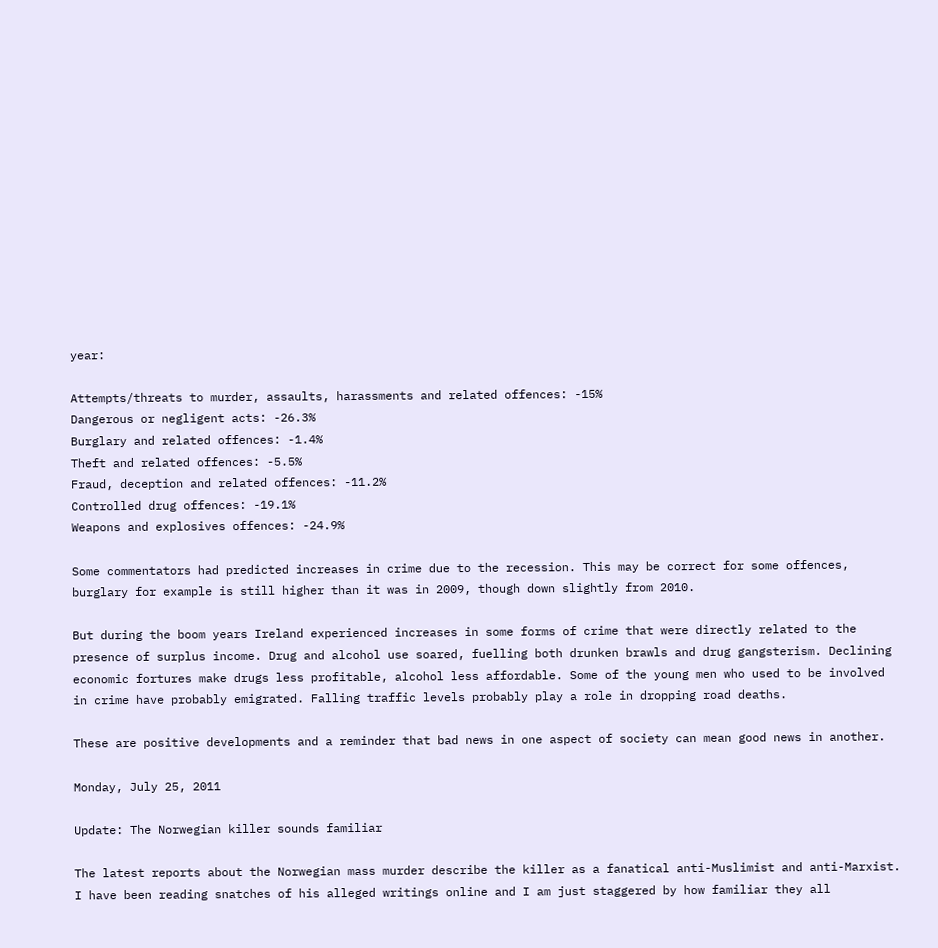year:

Attempts/threats to murder, assaults, harassments and related offences: -15%
Dangerous or negligent acts: -26.3%
Burglary and related offences: -1.4%
Theft and related offences: -5.5%
Fraud, deception and related offences: -11.2%
Controlled drug offences: -19.1%
Weapons and explosives offences: -24.9%

Some commentators had predicted increases in crime due to the recession. This may be correct for some offences, burglary for example is still higher than it was in 2009, though down slightly from 2010.

But during the boom years Ireland experienced increases in some forms of crime that were directly related to the presence of surplus income. Drug and alcohol use soared, fuelling both drunken brawls and drug gangsterism. Declining economic fortures make drugs less profitable, alcohol less affordable. Some of the young men who used to be involved in crime have probably emigrated. Falling traffic levels probably play a role in dropping road deaths.

These are positive developments and a reminder that bad news in one aspect of society can mean good news in another.

Monday, July 25, 2011

Update: The Norwegian killer sounds familiar

The latest reports about the Norwegian mass murder describe the killer as a fanatical anti-Muslimist and anti-Marxist. I have been reading snatches of his alleged writings online and I am just staggered by how familiar they all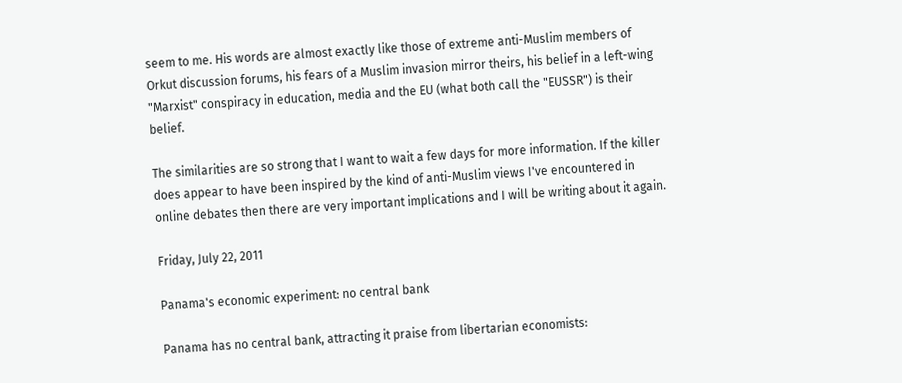seem to me. His words are almost exactly like those of extreme anti-Muslim members of Orkut discussion forums, his fears of a Muslim invasion mirror theirs, his belief in a left-wing "Marxist" conspiracy in education, media and the EU (what both call the "EUSSR") is their belief.

The similarities are so strong that I want to wait a few days for more information. If the killer does appear to have been inspired by the kind of anti-Muslim views I've encountered in online debates then there are very important implications and I will be writing about it again.

Friday, July 22, 2011

Panama's economic experiment: no central bank

Panama has no central bank, attracting it praise from libertarian economists: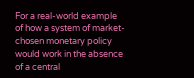For a real-world example of how a system of market-chosen monetary policy would work in the absence of a central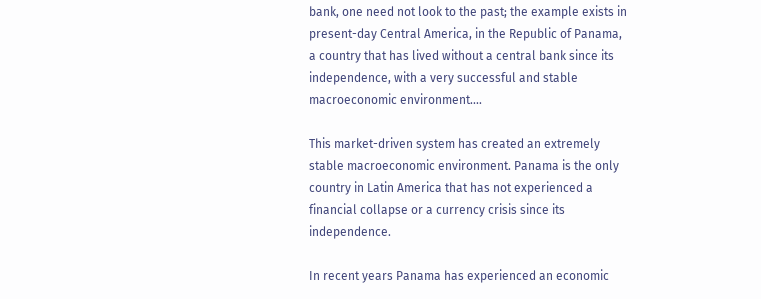bank, one need not look to the past; the example exists in present-day Central America, in the Republic of Panama, a country that has lived without a central bank since its independence, with a very successful and stable macroeconomic environment....

This market-driven system has created an extremely stable macroeconomic environment. Panama is the only country in Latin America that has not experienced a financial collapse or a currency crisis since its independence.

In recent years Panama has experienced an economic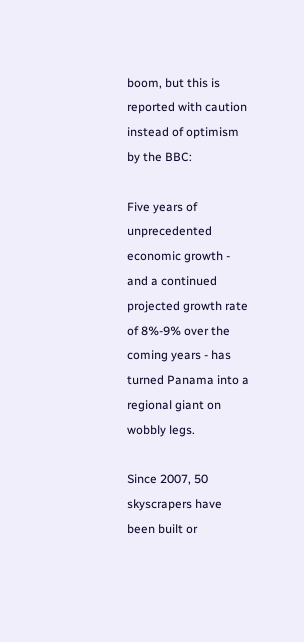boom, but this is reported with caution instead of optimism by the BBC:

Five years of unprecedented economic growth - and a continued projected growth rate of 8%-9% over the coming years - has turned Panama into a regional giant on wobbly legs.

Since 2007, 50 skyscrapers have been built or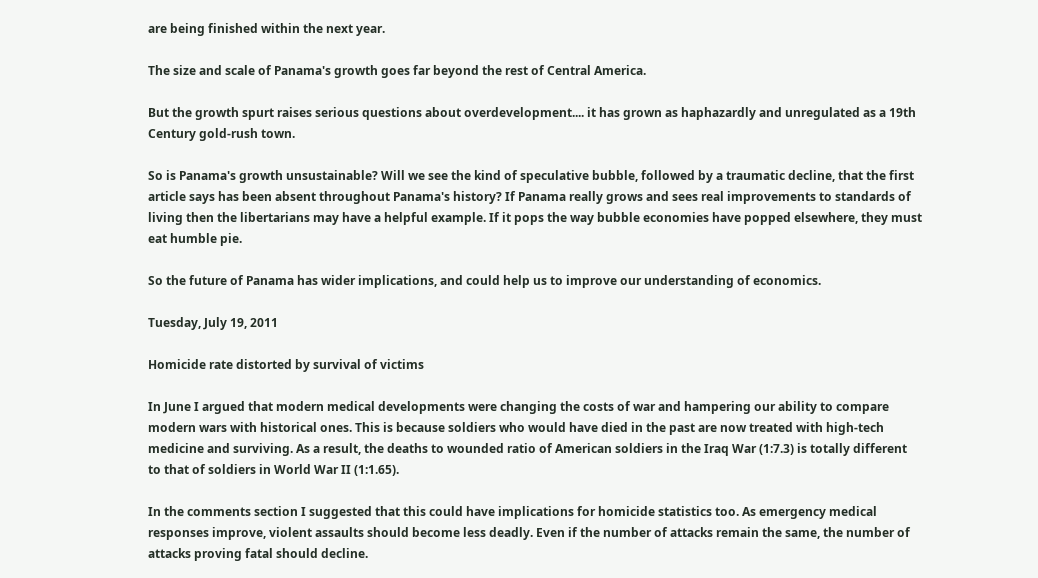are being finished within the next year.

The size and scale of Panama's growth goes far beyond the rest of Central America.

But the growth spurt raises serious questions about overdevelopment.... it has grown as haphazardly and unregulated as a 19th Century gold-rush town.

So is Panama's growth unsustainable? Will we see the kind of speculative bubble, followed by a traumatic decline, that the first article says has been absent throughout Panama's history? If Panama really grows and sees real improvements to standards of living then the libertarians may have a helpful example. If it pops the way bubble economies have popped elsewhere, they must eat humble pie.

So the future of Panama has wider implications, and could help us to improve our understanding of economics.

Tuesday, July 19, 2011

Homicide rate distorted by survival of victims

In June I argued that modern medical developments were changing the costs of war and hampering our ability to compare modern wars with historical ones. This is because soldiers who would have died in the past are now treated with high-tech medicine and surviving. As a result, the deaths to wounded ratio of American soldiers in the Iraq War (1:7.3) is totally different to that of soldiers in World War II (1:1.65).

In the comments section I suggested that this could have implications for homicide statistics too. As emergency medical responses improve, violent assaults should become less deadly. Even if the number of attacks remain the same, the number of attacks proving fatal should decline.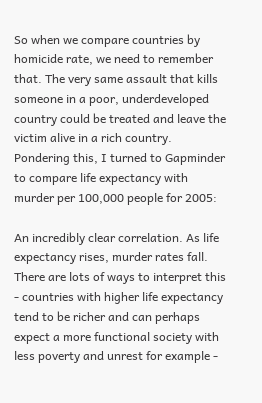So when we compare countries by homicide rate, we need to remember that. The very same assault that kills someone in a poor, underdeveloped country could be treated and leave the victim alive in a rich country. Pondering this, I turned to Gapminder to compare life expectancy with murder per 100,000 people for 2005:

An incredibly clear correlation. As life expectancy rises, murder rates fall. There are lots of ways to interpret this - countries with higher life expectancy tend to be richer and can perhaps expect a more functional society with less poverty and unrest for example -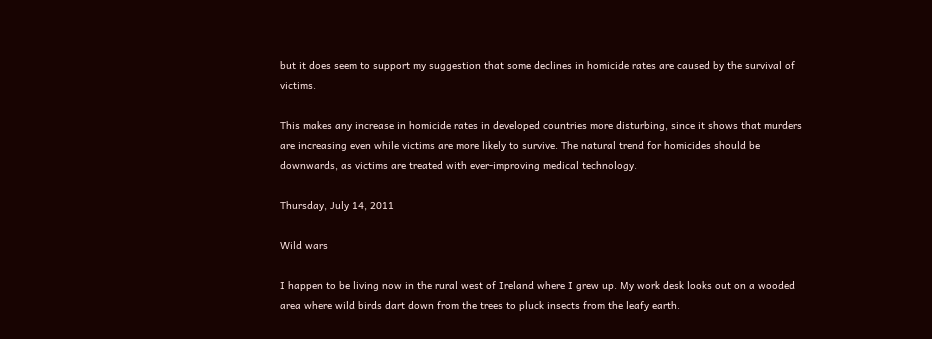but it does seem to support my suggestion that some declines in homicide rates are caused by the survival of victims.

This makes any increase in homicide rates in developed countries more disturbing, since it shows that murders are increasing even while victims are more likely to survive. The natural trend for homicides should be downwards, as victims are treated with ever-improving medical technology.

Thursday, July 14, 2011

Wild wars

I happen to be living now in the rural west of Ireland where I grew up. My work desk looks out on a wooded area where wild birds dart down from the trees to pluck insects from the leafy earth.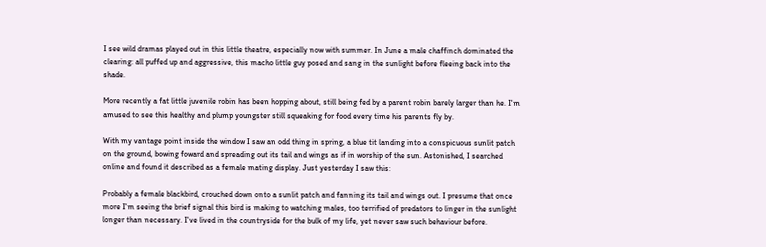I see wild dramas played out in this little theatre, especially now with summer. In June a male chaffinch dominated the clearing: all puffed up and aggressive, this macho little guy posed and sang in the sunlight before fleeing back into the shade.

More recently a fat little juvenile robin has been hopping about, still being fed by a parent robin barely larger than he. I'm amused to see this healthy and plump youngster still squeaking for food every time his parents fly by.

With my vantage point inside the window I saw an odd thing in spring, a blue tit landing into a conspicuous sunlit patch on the ground, bowing foward and spreading out its tail and wings as if in worship of the sun. Astonished, I searched online and found it described as a female mating display. Just yesterday I saw this:

Probably a female blackbird, crouched down onto a sunlit patch and fanning its tail and wings out. I presume that once more I'm seeing the brief signal this bird is making to watching males, too terrified of predators to linger in the sunlight longer than necessary. I've lived in the countryside for the bulk of my life, yet never saw such behaviour before.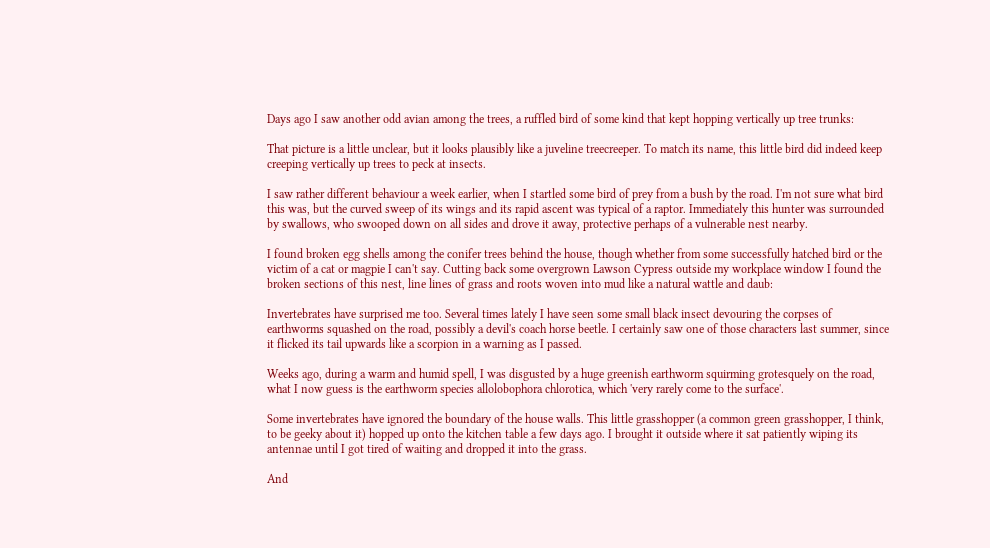Days ago I saw another odd avian among the trees, a ruffled bird of some kind that kept hopping vertically up tree trunks:

That picture is a little unclear, but it looks plausibly like a juveline treecreeper. To match its name, this little bird did indeed keep creeping vertically up trees to peck at insects.

I saw rather different behaviour a week earlier, when I startled some bird of prey from a bush by the road. I'm not sure what bird this was, but the curved sweep of its wings and its rapid ascent was typical of a raptor. Immediately this hunter was surrounded by swallows, who swooped down on all sides and drove it away, protective perhaps of a vulnerable nest nearby.

I found broken egg shells among the conifer trees behind the house, though whether from some successfully hatched bird or the victim of a cat or magpie I can't say. Cutting back some overgrown Lawson Cypress outside my workplace window I found the broken sections of this nest, line lines of grass and roots woven into mud like a natural wattle and daub:

Invertebrates have surprised me too. Several times lately I have seen some small black insect devouring the corpses of earthworms squashed on the road, possibly a devil's coach horse beetle. I certainly saw one of those characters last summer, since it flicked its tail upwards like a scorpion in a warning as I passed.

Weeks ago, during a warm and humid spell, I was disgusted by a huge greenish earthworm squirming grotesquely on the road, what I now guess is the earthworm species allolobophora chlorotica, which 'very rarely come to the surface'.

Some invertebrates have ignored the boundary of the house walls. This little grasshopper (a common green grasshopper, I think, to be geeky about it) hopped up onto the kitchen table a few days ago. I brought it outside where it sat patiently wiping its antennae until I got tired of waiting and dropped it into the grass.

And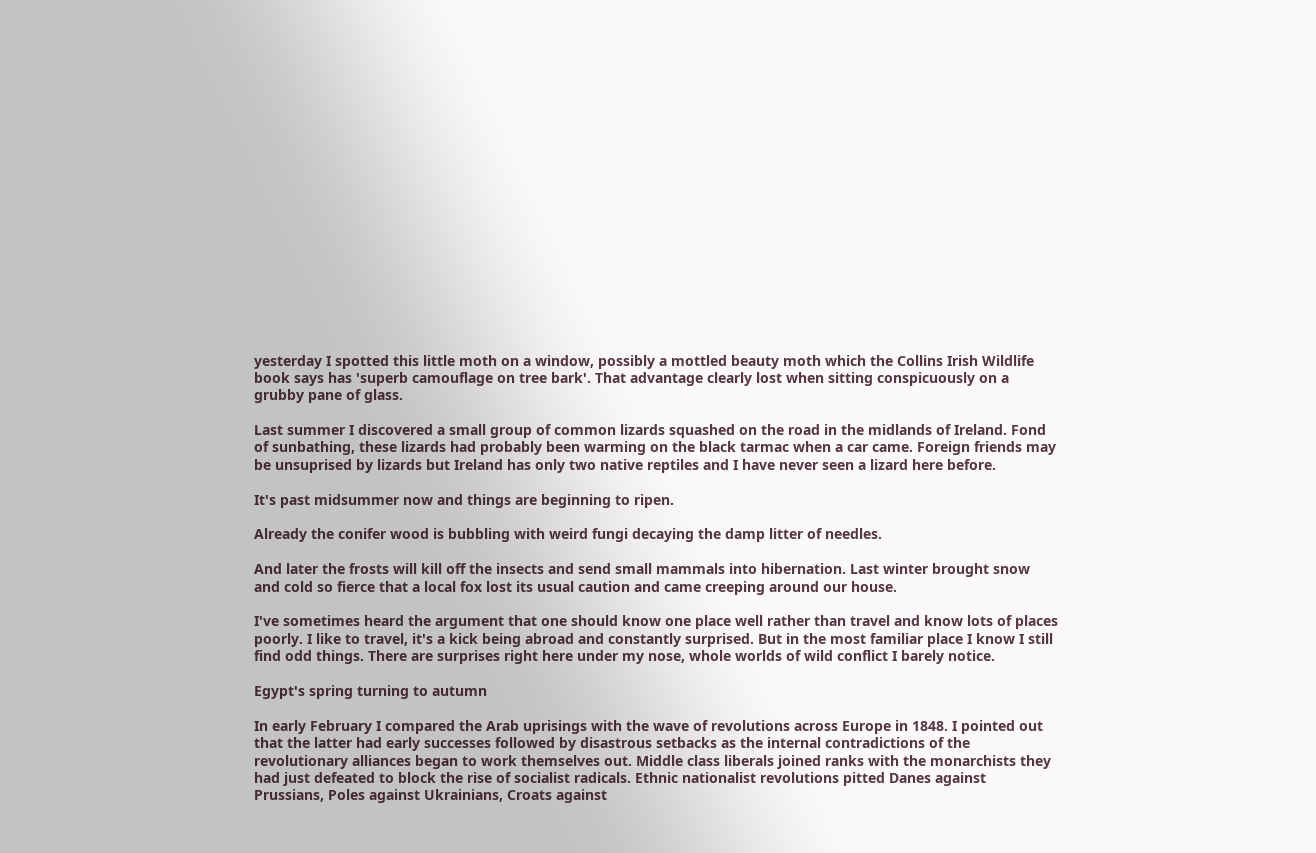yesterday I spotted this little moth on a window, possibly a mottled beauty moth which the Collins Irish Wildlife book says has 'superb camouflage on tree bark'. That advantage clearly lost when sitting conspicuously on a grubby pane of glass.

Last summer I discovered a small group of common lizards squashed on the road in the midlands of Ireland. Fond of sunbathing, these lizards had probably been warming on the black tarmac when a car came. Foreign friends may be unsuprised by lizards but Ireland has only two native reptiles and I have never seen a lizard here before.

It's past midsummer now and things are beginning to ripen.

Already the conifer wood is bubbling with weird fungi decaying the damp litter of needles.

And later the frosts will kill off the insects and send small mammals into hibernation. Last winter brought snow and cold so fierce that a local fox lost its usual caution and came creeping around our house.

I've sometimes heard the argument that one should know one place well rather than travel and know lots of places poorly. I like to travel, it's a kick being abroad and constantly surprised. But in the most familiar place I know I still find odd things. There are surprises right here under my nose, whole worlds of wild conflict I barely notice.

Egypt's spring turning to autumn

In early February I compared the Arab uprisings with the wave of revolutions across Europe in 1848. I pointed out that the latter had early successes followed by disastrous setbacks as the internal contradictions of the revolutionary alliances began to work themselves out. Middle class liberals joined ranks with the monarchists they had just defeated to block the rise of socialist radicals. Ethnic nationalist revolutions pitted Danes against Prussians, Poles against Ukrainians, Croats against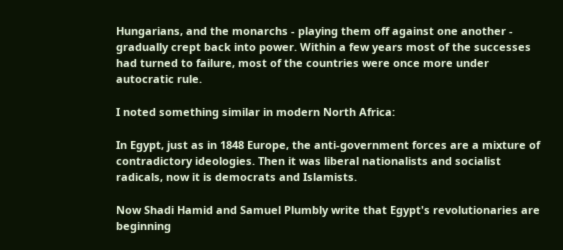Hungarians, and the monarchs - playing them off against one another - gradually crept back into power. Within a few years most of the successes had turned to failure, most of the countries were once more under autocratic rule.

I noted something similar in modern North Africa:

In Egypt, just as in 1848 Europe, the anti-government forces are a mixture of contradictory ideologies. Then it was liberal nationalists and socialist radicals, now it is democrats and Islamists.

Now Shadi Hamid and Samuel Plumbly write that Egypt's revolutionaries are beginning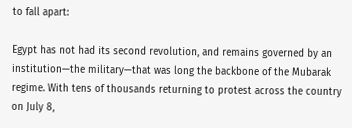to fall apart:

Egypt has not had its second revolution, and remains governed by an institution—the military—that was long the backbone of the Mubarak regime. With tens of thousands returning to protest across the country on July 8,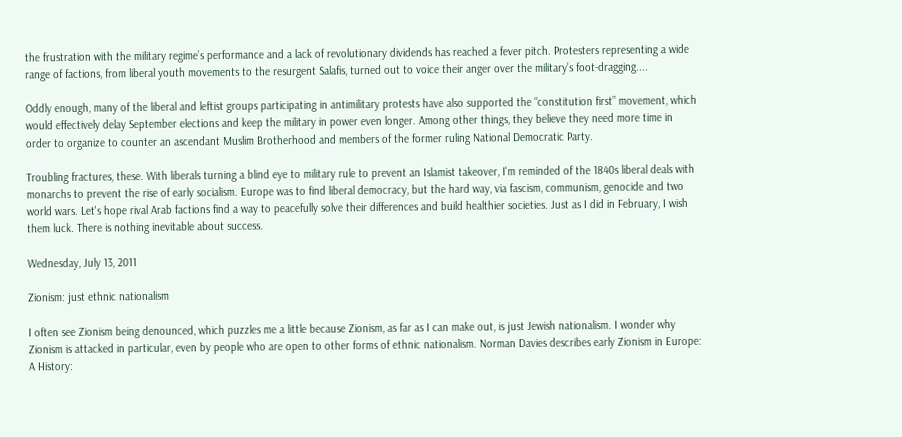the frustration with the military regime’s performance and a lack of revolutionary dividends has reached a fever pitch. Protesters representing a wide range of factions, from liberal youth movements to the resurgent Salafis, turned out to voice their anger over the military’s foot-dragging....

Oddly enough, many of the liberal and leftist groups participating in antimilitary protests have also supported the “constitution first” movement, which would effectively delay September elections and keep the military in power even longer. Among other things, they believe they need more time in order to organize to counter an ascendant Muslim Brotherhood and members of the former ruling National Democratic Party.

Troubling fractures, these. With liberals turning a blind eye to military rule to prevent an Islamist takeover, I'm reminded of the 1840s liberal deals with monarchs to prevent the rise of early socialism. Europe was to find liberal democracy, but the hard way, via fascism, communism, genocide and two world wars. Let's hope rival Arab factions find a way to peacefully solve their differences and build healthier societies. Just as I did in February, I wish them luck. There is nothing inevitable about success.

Wednesday, July 13, 2011

Zionism: just ethnic nationalism

I often see Zionism being denounced, which puzzles me a little because Zionism, as far as I can make out, is just Jewish nationalism. I wonder why Zionism is attacked in particular, even by people who are open to other forms of ethnic nationalism. Norman Davies describes early Zionism in Europe: A History: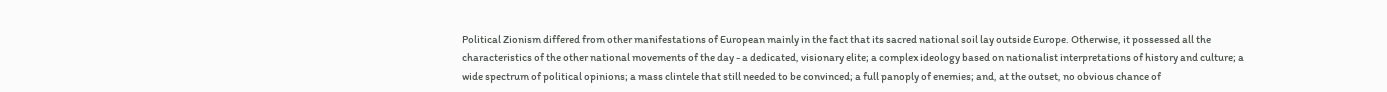Political Zionism differed from other manifestations of European mainly in the fact that its sacred national soil lay outside Europe. Otherwise, it possessed all the characteristics of the other national movements of the day - a dedicated, visionary elite; a complex ideology based on nationalist interpretations of history and culture; a wide spectrum of political opinions; a mass clintele that still needed to be convinced; a full panoply of enemies; and, at the outset, no obvious chance of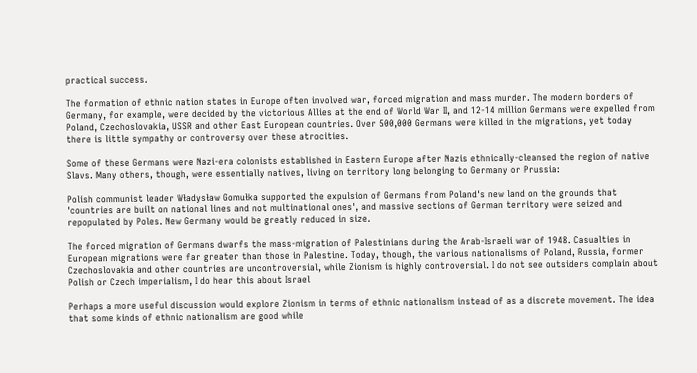practical success.

The formation of ethnic nation states in Europe often involved war, forced migration and mass murder. The modern borders of Germany, for example, were decided by the victorious Allies at the end of World War II, and 12-14 million Germans were expelled from Poland, Czechoslovakia, USSR and other East European countries. Over 500,000 Germans were killed in the migrations, yet today there is little sympathy or controversy over these atrocities.

Some of these Germans were Nazi-era colonists established in Eastern Europe after Nazis ethnically-cleansed the region of native Slavs. Many others, though, were essentially natives, living on territory long belonging to Germany or Prussia:

Polish communist leader Władysław Gomułka supported the expulsion of Germans from Poland's new land on the grounds that 'countries are built on national lines and not multinational ones', and massive sections of German territory were seized and repopulated by Poles. New Germany would be greatly reduced in size.

The forced migration of Germans dwarfs the mass-migration of Palestinians during the Arab-Israeli war of 1948. Casualties in European migrations were far greater than those in Palestine. Today, though, the various nationalisms of Poland, Russia, former Czechoslovakia and other countries are uncontroversial, while Zionism is highly controversial. I do not see outsiders complain about Polish or Czech imperialism, I do hear this about Israel

Perhaps a more useful discussion would explore Zionism in terms of ethnic nationalism instead of as a discrete movement. The idea that some kinds of ethnic nationalism are good while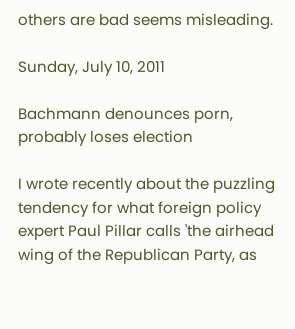others are bad seems misleading.

Sunday, July 10, 2011

Bachmann denounces porn, probably loses election

I wrote recently about the puzzling tendency for what foreign policy expert Paul Pillar calls 'the airhead wing of the Republican Party, as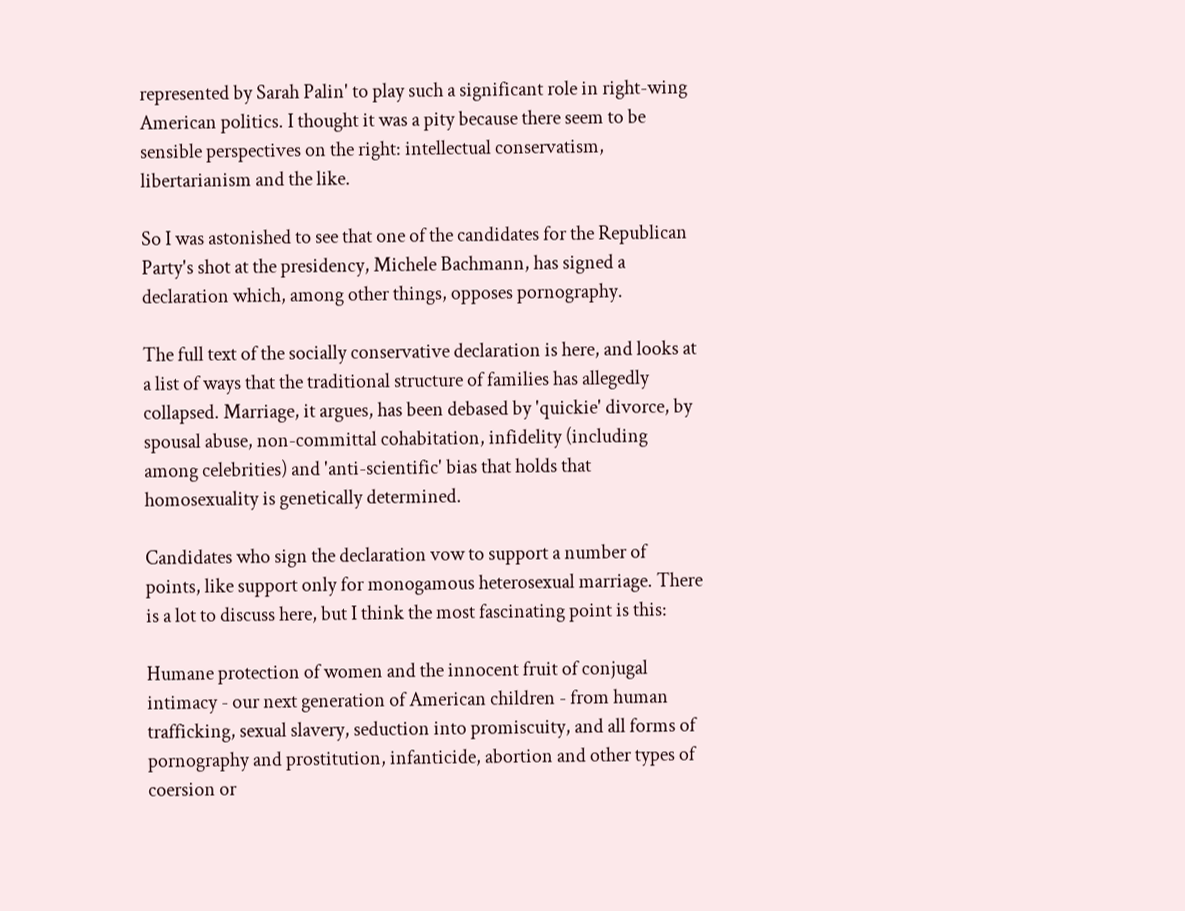represented by Sarah Palin' to play such a significant role in right-wing American politics. I thought it was a pity because there seem to be sensible perspectives on the right: intellectual conservatism, libertarianism and the like.

So I was astonished to see that one of the candidates for the Republican Party's shot at the presidency, Michele Bachmann, has signed a declaration which, among other things, opposes pornography.

The full text of the socially conservative declaration is here, and looks at a list of ways that the traditional structure of families has allegedly collapsed. Marriage, it argues, has been debased by 'quickie' divorce, by spousal abuse, non-committal cohabitation, infidelity (including among celebrities) and 'anti-scientific' bias that holds that homosexuality is genetically determined.

Candidates who sign the declaration vow to support a number of points, like support only for monogamous heterosexual marriage. There is a lot to discuss here, but I think the most fascinating point is this:

Humane protection of women and the innocent fruit of conjugal intimacy - our next generation of American children - from human trafficking, sexual slavery, seduction into promiscuity, and all forms of pornography and prostitution, infanticide, abortion and other types of coersion or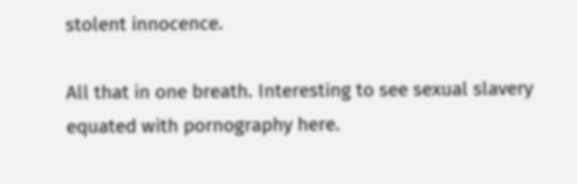stolent innocence.

All that in one breath. Interesting to see sexual slavery equated with pornography here.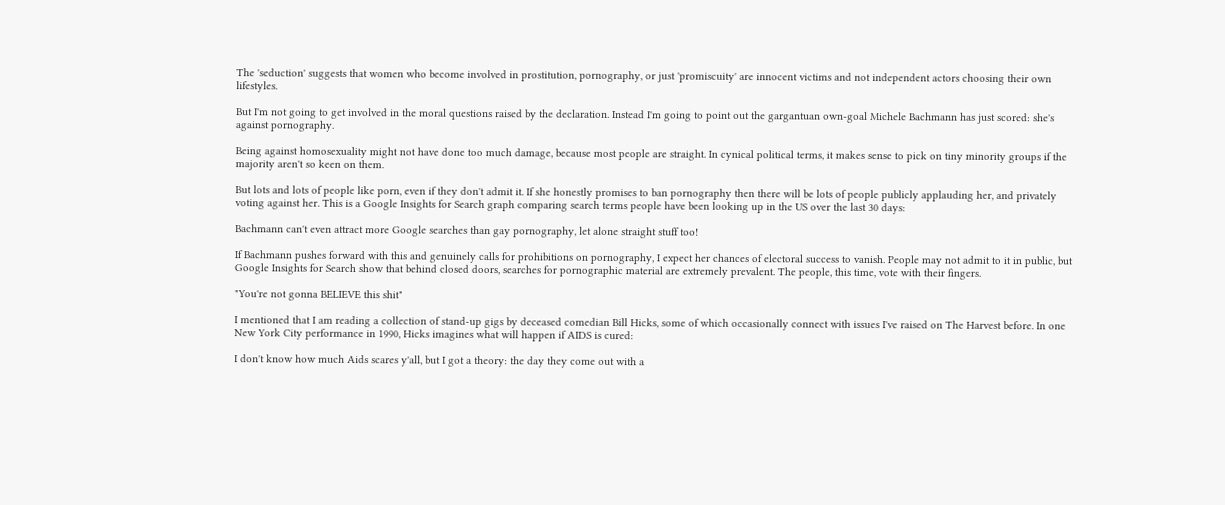The 'seduction' suggests that women who become involved in prostitution, pornography, or just 'promiscuity' are innocent victims and not independent actors choosing their own lifestyles.

But I'm not going to get involved in the moral questions raised by the declaration. Instead I'm going to point out the gargantuan own-goal Michele Bachmann has just scored: she's against pornography.

Being against homosexuality might not have done too much damage, because most people are straight. In cynical political terms, it makes sense to pick on tiny minority groups if the majority aren't so keen on them.

But lots and lots of people like porn, even if they don't admit it. If she honestly promises to ban pornography then there will be lots of people publicly applauding her, and privately voting against her. This is a Google Insights for Search graph comparing search terms people have been looking up in the US over the last 30 days:

Bachmann can't even attract more Google searches than gay pornography, let alone straight stuff too!

If Bachmann pushes forward with this and genuinely calls for prohibitions on pornography, I expect her chances of electoral success to vanish. People may not admit to it in public, but Google Insights for Search show that behind closed doors, searches for pornographic material are extremely prevalent. The people, this time, vote with their fingers.

"You're not gonna BELIEVE this shit"

I mentioned that I am reading a collection of stand-up gigs by deceased comedian Bill Hicks, some of which occasionally connect with issues I've raised on The Harvest before. In one New York City performance in 1990, Hicks imagines what will happen if AIDS is cured:

I don't know how much Aids scares y'all, but I got a theory: the day they come out with a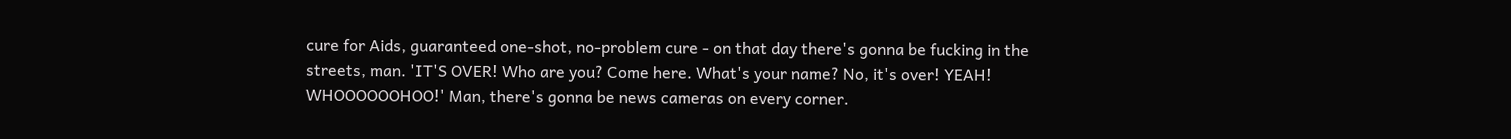cure for Aids, guaranteed one-shot, no-problem cure - on that day there's gonna be fucking in the streets, man. 'IT'S OVER! Who are you? Come here. What's your name? No, it's over! YEAH! WHOOOOOOHOO!' Man, there's gonna be news cameras on every corner.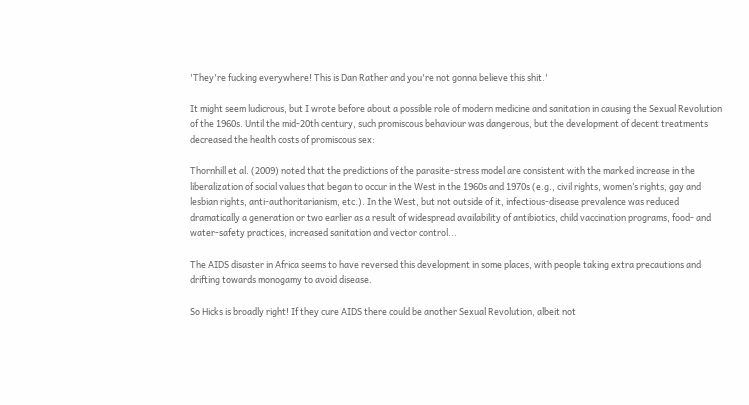'They're fucking everywhere! This is Dan Rather and you're not gonna believe this shit.'

It might seem ludicrous, but I wrote before about a possible role of modern medicine and sanitation in causing the Sexual Revolution of the 1960s. Until the mid-20th century, such promiscous behaviour was dangerous, but the development of decent treatments decreased the health costs of promiscous sex:

Thornhill et al. (2009) noted that the predictions of the parasite-stress model are consistent with the marked increase in the liberalization of social values that began to occur in the West in the 1960s and 1970s (e.g., civil rights, women’s rights, gay and lesbian rights, anti-authoritarianism, etc.). In the West, but not outside of it, infectious-disease prevalence was reduced dramatically a generation or two earlier as a result of widespread availability of antibiotics, child vaccination programs, food- and water-safety practices, increased sanitation and vector control...

The AIDS disaster in Africa seems to have reversed this development in some places, with people taking extra precautions and drifting towards monogamy to avoid disease.

So Hicks is broadly right! If they cure AIDS there could be another Sexual Revolution, albeit not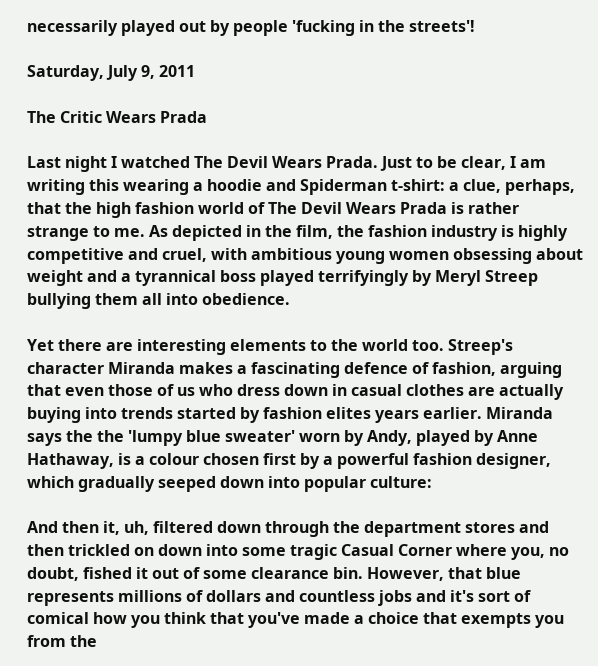necessarily played out by people 'fucking in the streets'!

Saturday, July 9, 2011

The Critic Wears Prada

Last night I watched The Devil Wears Prada. Just to be clear, I am writing this wearing a hoodie and Spiderman t-shirt: a clue, perhaps, that the high fashion world of The Devil Wears Prada is rather strange to me. As depicted in the film, the fashion industry is highly competitive and cruel, with ambitious young women obsessing about weight and a tyrannical boss played terrifyingly by Meryl Streep bullying them all into obedience.

Yet there are interesting elements to the world too. Streep's character Miranda makes a fascinating defence of fashion, arguing that even those of us who dress down in casual clothes are actually buying into trends started by fashion elites years earlier. Miranda says the the 'lumpy blue sweater' worn by Andy, played by Anne Hathaway, is a colour chosen first by a powerful fashion designer, which gradually seeped down into popular culture:

And then it, uh, filtered down through the department stores and then trickled on down into some tragic Casual Corner where you, no doubt, fished it out of some clearance bin. However, that blue represents millions of dollars and countless jobs and it's sort of comical how you think that you've made a choice that exempts you from the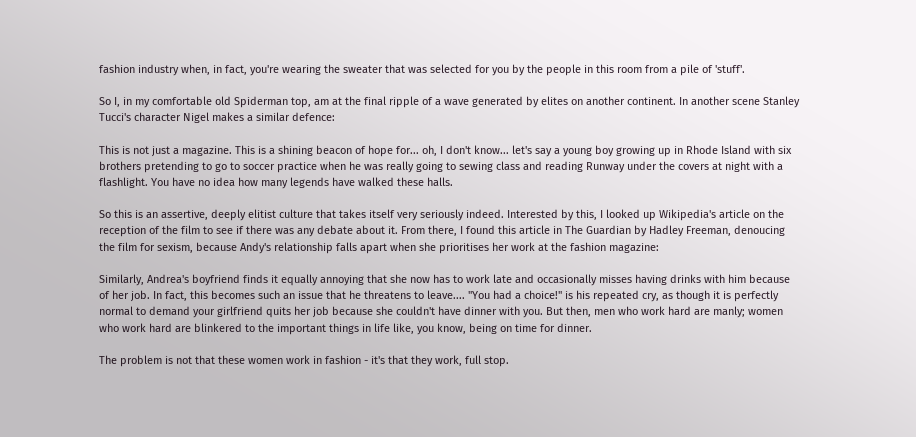fashion industry when, in fact, you're wearing the sweater that was selected for you by the people in this room from a pile of 'stuff'.

So I, in my comfortable old Spiderman top, am at the final ripple of a wave generated by elites on another continent. In another scene Stanley Tucci's character Nigel makes a similar defence:

This is not just a magazine. This is a shining beacon of hope for... oh, I don't know... let's say a young boy growing up in Rhode Island with six brothers pretending to go to soccer practice when he was really going to sewing class and reading Runway under the covers at night with a flashlight. You have no idea how many legends have walked these halls.

So this is an assertive, deeply elitist culture that takes itself very seriously indeed. Interested by this, I looked up Wikipedia's article on the reception of the film to see if there was any debate about it. From there, I found this article in The Guardian by Hadley Freeman, denoucing the film for sexism, because Andy's relationship falls apart when she prioritises her work at the fashion magazine:

Similarly, Andrea's boyfriend finds it equally annoying that she now has to work late and occasionally misses having drinks with him because of her job. In fact, this becomes such an issue that he threatens to leave.... "You had a choice!" is his repeated cry, as though it is perfectly normal to demand your girlfriend quits her job because she couldn't have dinner with you. But then, men who work hard are manly; women who work hard are blinkered to the important things in life like, you know, being on time for dinner.

The problem is not that these women work in fashion - it's that they work, full stop.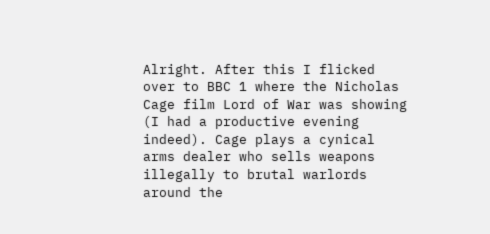Alright. After this I flicked over to BBC 1 where the Nicholas Cage film Lord of War was showing (I had a productive evening indeed). Cage plays a cynical arms dealer who sells weapons illegally to brutal warlords around the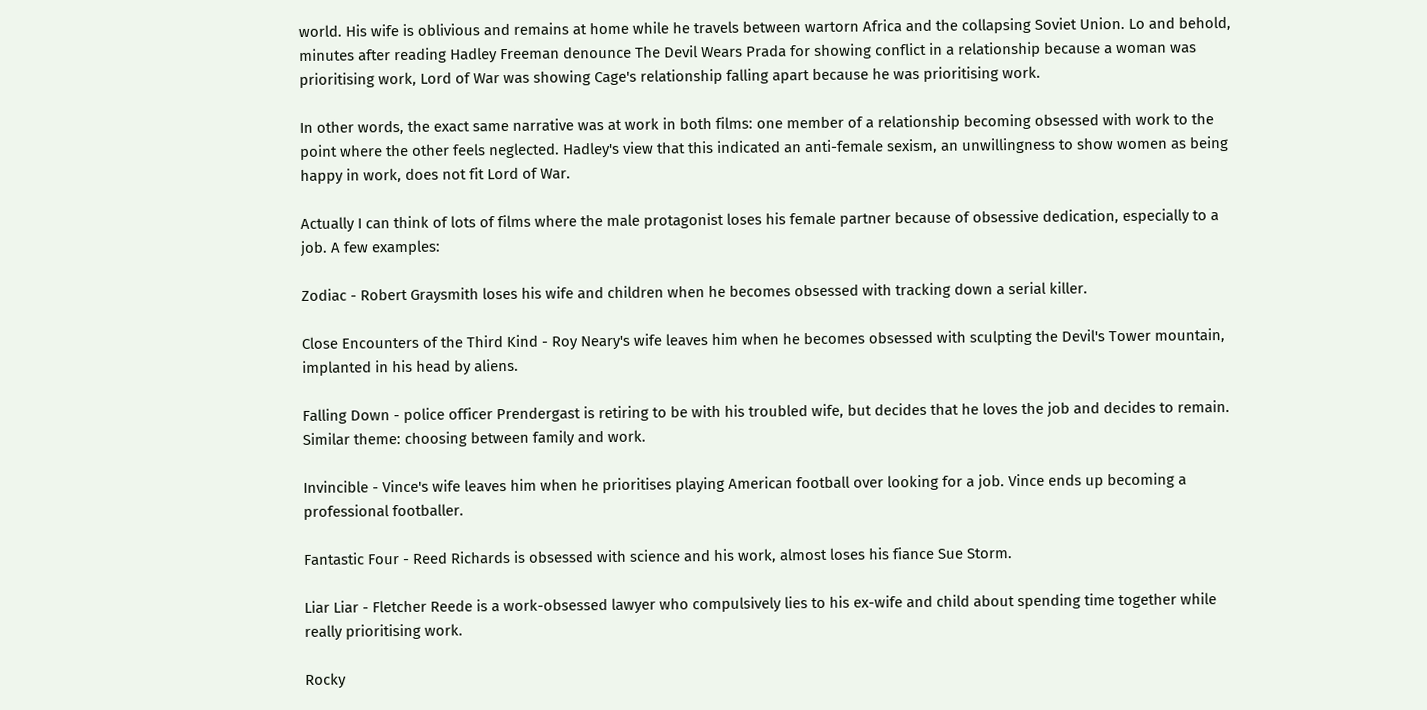world. His wife is oblivious and remains at home while he travels between wartorn Africa and the collapsing Soviet Union. Lo and behold, minutes after reading Hadley Freeman denounce The Devil Wears Prada for showing conflict in a relationship because a woman was prioritising work, Lord of War was showing Cage's relationship falling apart because he was prioritising work.

In other words, the exact same narrative was at work in both films: one member of a relationship becoming obsessed with work to the point where the other feels neglected. Hadley's view that this indicated an anti-female sexism, an unwillingness to show women as being happy in work, does not fit Lord of War.

Actually I can think of lots of films where the male protagonist loses his female partner because of obsessive dedication, especially to a job. A few examples:

Zodiac - Robert Graysmith loses his wife and children when he becomes obsessed with tracking down a serial killer.

Close Encounters of the Third Kind - Roy Neary's wife leaves him when he becomes obsessed with sculpting the Devil's Tower mountain, implanted in his head by aliens.

Falling Down - police officer Prendergast is retiring to be with his troubled wife, but decides that he loves the job and decides to remain. Similar theme: choosing between family and work.

Invincible - Vince's wife leaves him when he prioritises playing American football over looking for a job. Vince ends up becoming a professional footballer.

Fantastic Four - Reed Richards is obsessed with science and his work, almost loses his fiance Sue Storm.

Liar Liar - Fletcher Reede is a work-obsessed lawyer who compulsively lies to his ex-wife and child about spending time together while really prioritising work.

Rocky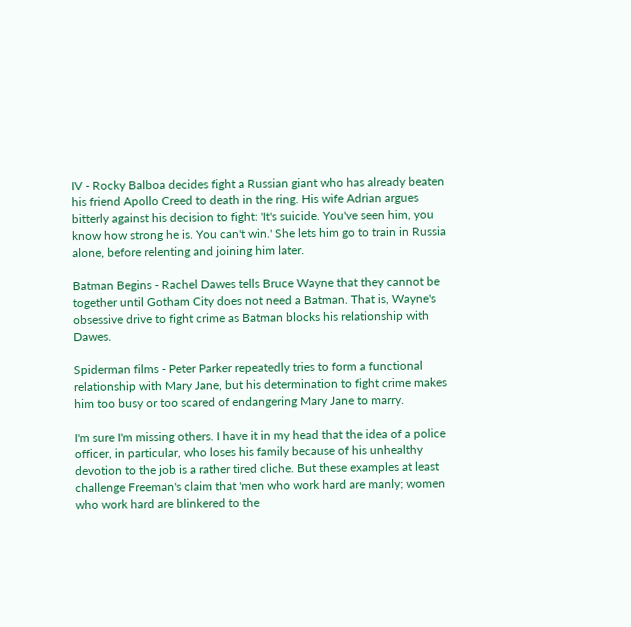IV - Rocky Balboa decides fight a Russian giant who has already beaten his friend Apollo Creed to death in the ring. His wife Adrian argues bitterly against his decision to fight: 'It's suicide. You've seen him, you know how strong he is. You can't win.' She lets him go to train in Russia alone, before relenting and joining him later.

Batman Begins - Rachel Dawes tells Bruce Wayne that they cannot be together until Gotham City does not need a Batman. That is, Wayne's obsessive drive to fight crime as Batman blocks his relationship with Dawes.

Spiderman films - Peter Parker repeatedly tries to form a functional relationship with Mary Jane, but his determination to fight crime makes him too busy or too scared of endangering Mary Jane to marry.

I'm sure I'm missing others. I have it in my head that the idea of a police officer, in particular, who loses his family because of his unhealthy devotion to the job is a rather tired cliche. But these examples at least challenge Freeman's claim that 'men who work hard are manly; women who work hard are blinkered to the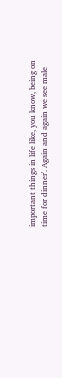important things in life like, you know, being on time for dinner'. Again and again we see male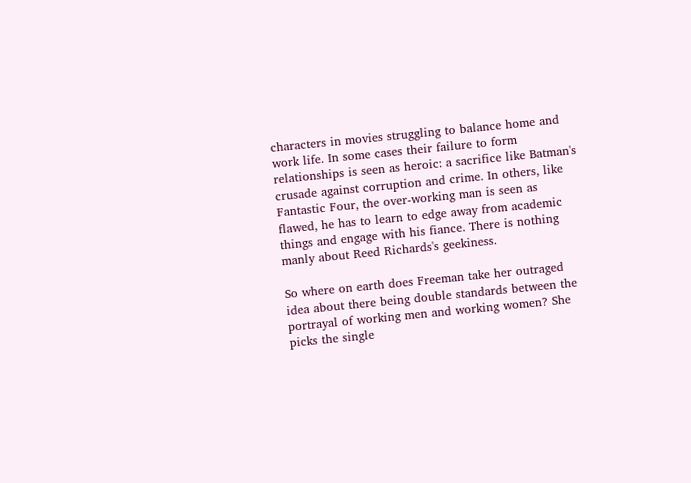characters in movies struggling to balance home and work life. In some cases their failure to form relationships is seen as heroic: a sacrifice like Batman's crusade against corruption and crime. In others, like Fantastic Four, the over-working man is seen as flawed, he has to learn to edge away from academic things and engage with his fiance. There is nothing manly about Reed Richards's geekiness.

So where on earth does Freeman take her outraged idea about there being double standards between the portrayal of working men and working women? She picks the single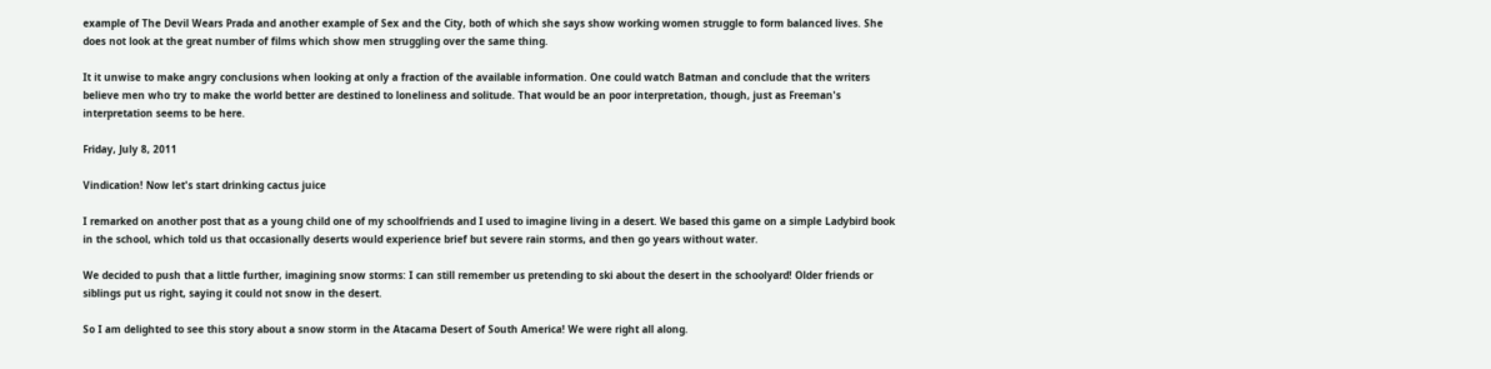example of The Devil Wears Prada and another example of Sex and the City, both of which she says show working women struggle to form balanced lives. She does not look at the great number of films which show men struggling over the same thing.

It it unwise to make angry conclusions when looking at only a fraction of the available information. One could watch Batman and conclude that the writers believe men who try to make the world better are destined to loneliness and solitude. That would be an poor interpretation, though, just as Freeman's interpretation seems to be here.

Friday, July 8, 2011

Vindication! Now let's start drinking cactus juice

I remarked on another post that as a young child one of my schoolfriends and I used to imagine living in a desert. We based this game on a simple Ladybird book in the school, which told us that occasionally deserts would experience brief but severe rain storms, and then go years without water.

We decided to push that a little further, imagining snow storms: I can still remember us pretending to ski about the desert in the schoolyard! Older friends or siblings put us right, saying it could not snow in the desert.

So I am delighted to see this story about a snow storm in the Atacama Desert of South America! We were right all along.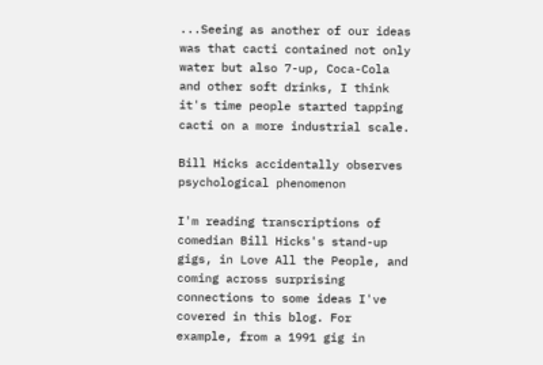...Seeing as another of our ideas was that cacti contained not only water but also 7-up, Coca-Cola and other soft drinks, I think it's time people started tapping cacti on a more industrial scale.

Bill Hicks accidentally observes psychological phenomenon

I'm reading transcriptions of comedian Bill Hicks's stand-up gigs, in Love All the People, and coming across surprising connections to some ideas I've covered in this blog. For example, from a 1991 gig in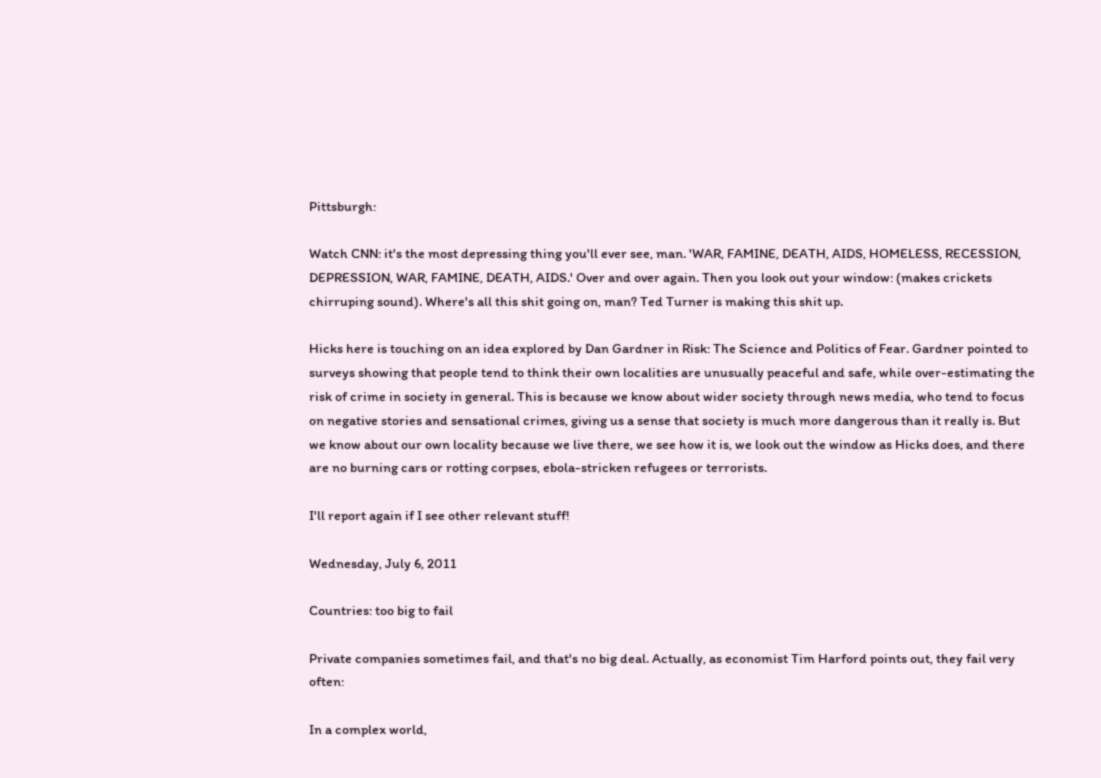Pittsburgh:

Watch CNN: it's the most depressing thing you'll ever see, man. 'WAR, FAMINE, DEATH, AIDS, HOMELESS, RECESSION, DEPRESSION, WAR, FAMINE, DEATH, AIDS.' Over and over again. Then you look out your window: (makes crickets chirruping sound). Where's all this shit going on, man? Ted Turner is making this shit up.

Hicks here is touching on an idea explored by Dan Gardner in Risk: The Science and Politics of Fear. Gardner pointed to surveys showing that people tend to think their own localities are unusually peaceful and safe, while over-estimating the risk of crime in society in general. This is because we know about wider society through news media, who tend to focus on negative stories and sensational crimes, giving us a sense that society is much more dangerous than it really is. But we know about our own locality because we live there, we see how it is, we look out the window as Hicks does, and there are no burning cars or rotting corpses, ebola-stricken refugees or terrorists.

I'll report again if I see other relevant stuff!

Wednesday, July 6, 2011

Countries: too big to fail

Private companies sometimes fail, and that's no big deal. Actually, as economist Tim Harford points out, they fail very often:

In a complex world,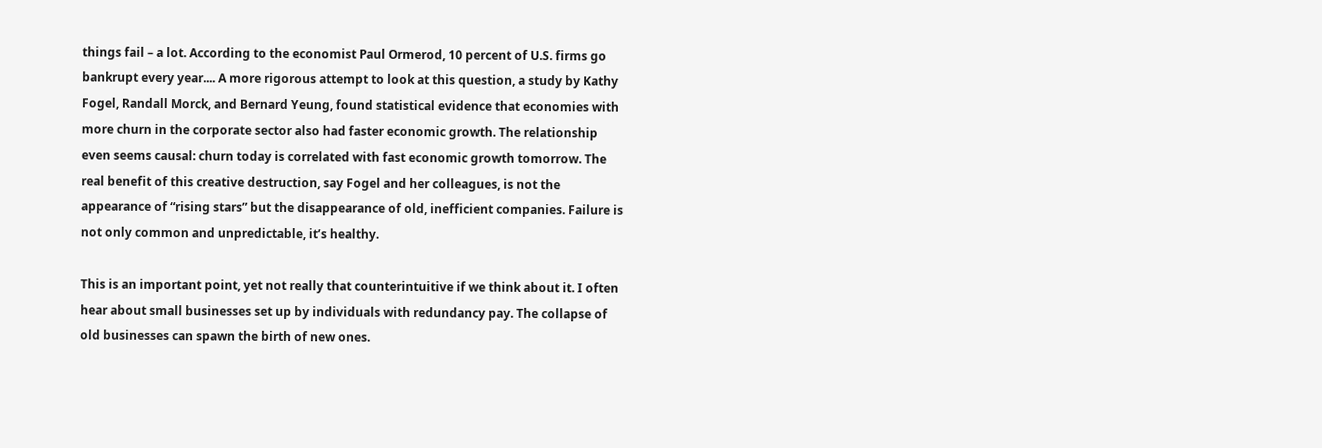things fail – a lot. According to the economist Paul Ormerod, 10 percent of U.S. firms go bankrupt every year.... A more rigorous attempt to look at this question, a study by Kathy Fogel, Randall Morck, and Bernard Yeung, found statistical evidence that economies with more churn in the corporate sector also had faster economic growth. The relationship even seems causal: churn today is correlated with fast economic growth tomorrow. The real benefit of this creative destruction, say Fogel and her colleagues, is not the appearance of “rising stars” but the disappearance of old, inefficient companies. Failure is not only common and unpredictable, it’s healthy.

This is an important point, yet not really that counterintuitive if we think about it. I often hear about small businesses set up by individuals with redundancy pay. The collapse of old businesses can spawn the birth of new ones.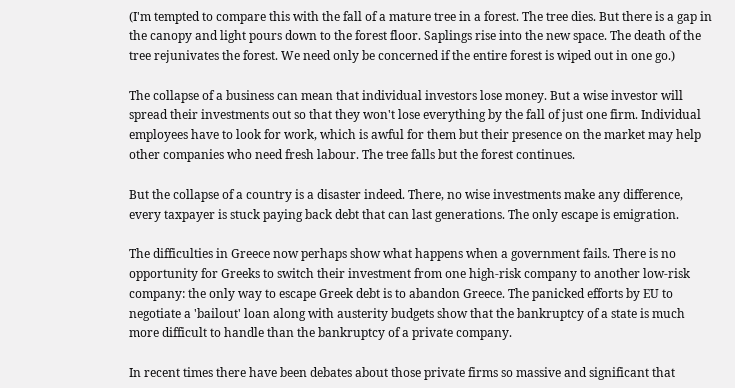(I'm tempted to compare this with the fall of a mature tree in a forest. The tree dies. But there is a gap in the canopy and light pours down to the forest floor. Saplings rise into the new space. The death of the tree rejunivates the forest. We need only be concerned if the entire forest is wiped out in one go.)

The collapse of a business can mean that individual investors lose money. But a wise investor will spread their investments out so that they won't lose everything by the fall of just one firm. Individual employees have to look for work, which is awful for them but their presence on the market may help other companies who need fresh labour. The tree falls but the forest continues.

But the collapse of a country is a disaster indeed. There, no wise investments make any difference, every taxpayer is stuck paying back debt that can last generations. The only escape is emigration.

The difficulties in Greece now perhaps show what happens when a government fails. There is no opportunity for Greeks to switch their investment from one high-risk company to another low-risk company: the only way to escape Greek debt is to abandon Greece. The panicked efforts by EU to negotiate a 'bailout' loan along with austerity budgets show that the bankruptcy of a state is much more difficult to handle than the bankruptcy of a private company.

In recent times there have been debates about those private firms so massive and significant that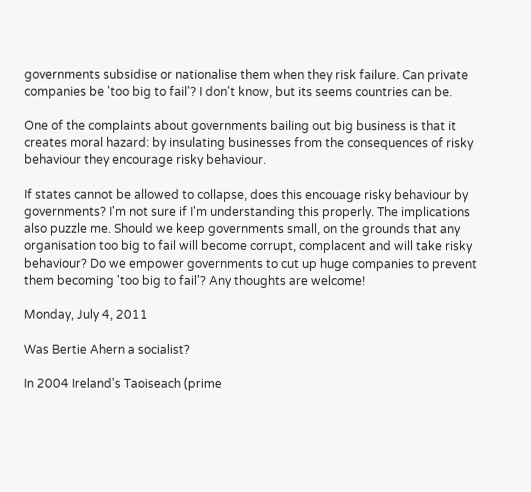governments subsidise or nationalise them when they risk failure. Can private companies be 'too big to fail'? I don't know, but its seems countries can be.

One of the complaints about governments bailing out big business is that it creates moral hazard: by insulating businesses from the consequences of risky behaviour they encourage risky behaviour.

If states cannot be allowed to collapse, does this encouage risky behaviour by governments? I'm not sure if I'm understanding this properly. The implications also puzzle me. Should we keep governments small, on the grounds that any organisation too big to fail will become corrupt, complacent and will take risky behaviour? Do we empower governments to cut up huge companies to prevent them becoming 'too big to fail'? Any thoughts are welcome!

Monday, July 4, 2011

Was Bertie Ahern a socialist?

In 2004 Ireland's Taoiseach (prime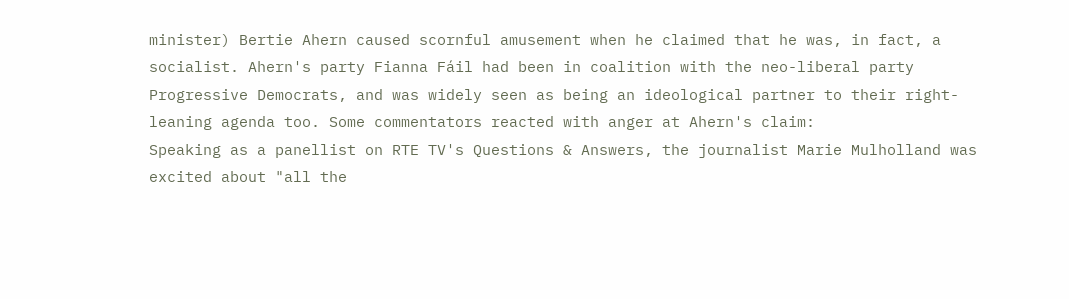minister) Bertie Ahern caused scornful amusement when he claimed that he was, in fact, a socialist. Ahern's party Fianna Fáil had been in coalition with the neo-liberal party Progressive Democrats, and was widely seen as being an ideological partner to their right-leaning agenda too. Some commentators reacted with anger at Ahern's claim:
Speaking as a panellist on RTE TV's Questions & Answers, the journalist Marie Mulholland was excited about "all the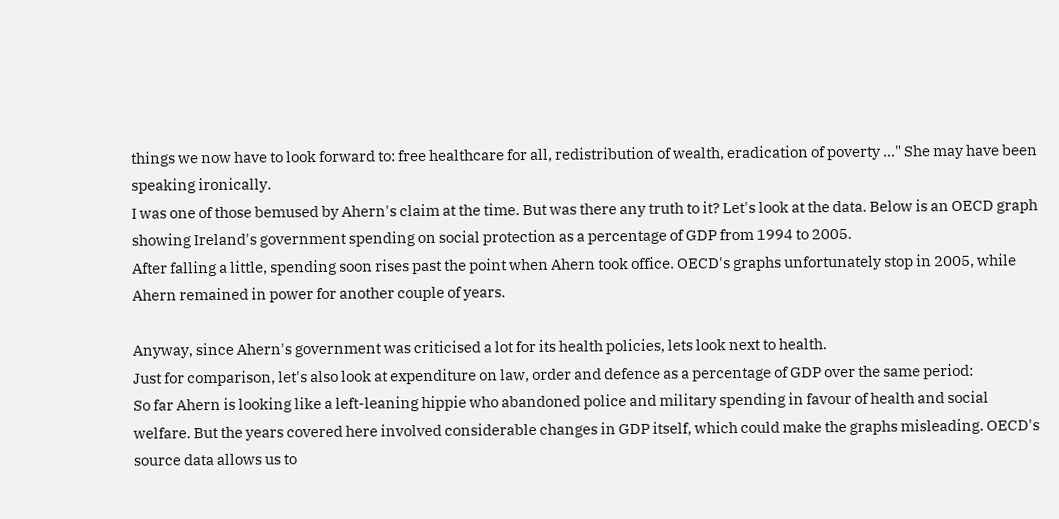things we now have to look forward to: free healthcare for all, redistribution of wealth, eradication of poverty ..." She may have been speaking ironically.
I was one of those bemused by Ahern's claim at the time. But was there any truth to it? Let's look at the data. Below is an OECD graph showing Ireland's government spending on social protection as a percentage of GDP from 1994 to 2005.
After falling a little, spending soon rises past the point when Ahern took office. OECD's graphs unfortunately stop in 2005, while Ahern remained in power for another couple of years.

Anyway, since Ahern's government was criticised a lot for its health policies, lets look next to health.
Just for comparison, let's also look at expenditure on law, order and defence as a percentage of GDP over the same period:
So far Ahern is looking like a left-leaning hippie who abandoned police and military spending in favour of health and social welfare. But the years covered here involved considerable changes in GDP itself, which could make the graphs misleading. OECD's source data allows us to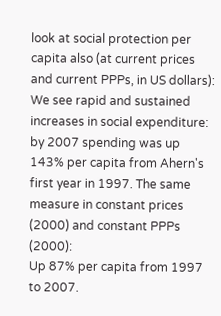look at social protection per capita also (at current prices and current PPPs, in US dollars):
We see rapid and sustained increases in social expenditure: by 2007 spending was up 143% per capita from Ahern's first year in 1997. The same measure in constant prices (2000) and constant PPPs (2000):
Up 87% per capita from 1997 to 2007.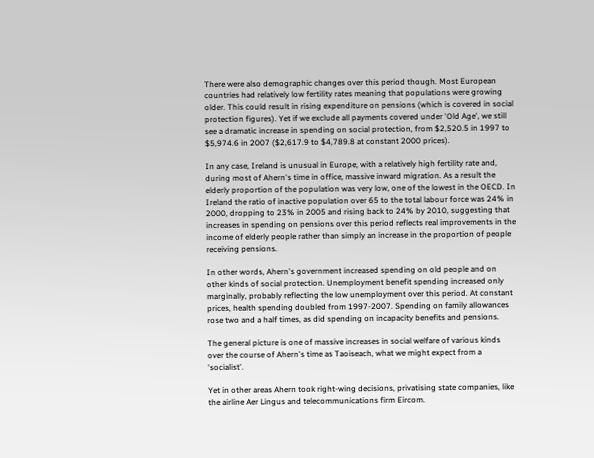There were also demographic changes over this period though. Most European countries had relatively low fertility rates meaning that populations were growing older. This could result in rising expenditure on pensions (which is covered in social protection figures). Yet if we exclude all payments covered under 'Old Age', we still see a dramatic increase in spending on social protection, from $2,520.5 in 1997 to $5,974.6 in 2007 ($2,617.9 to $4,789.8 at constant 2000 prices).

In any case, Ireland is unusual in Europe, with a relatively high fertility rate and, during most of Ahern's time in office, massive inward migration. As a result the elderly proportion of the population was very low, one of the lowest in the OECD. In Ireland the ratio of inactive population over 65 to the total labour force was 24% in 2000, dropping to 23% in 2005 and rising back to 24% by 2010, suggesting that increases in spending on pensions over this period reflects real improvements in the income of elderly people rather than simply an increase in the proportion of people receiving pensions.

In other words, Ahern's government increased spending on old people and on other kinds of social protection. Unemployment benefit spending increased only marginally, probably reflecting the low unemployment over this period. At constant prices, health spending doubled from 1997-2007. Spending on family allowances rose two and a half times, as did spending on incapacity benefits and pensions.

The general picture is one of massive increases in social welfare of various kinds over the course of Ahern's time as Taoiseach, what we might expect from a 'socialist'.

Yet in other areas Ahern took right-wing decisions, privatising state companies, like the airline Aer Lingus and telecommunications firm Eircom.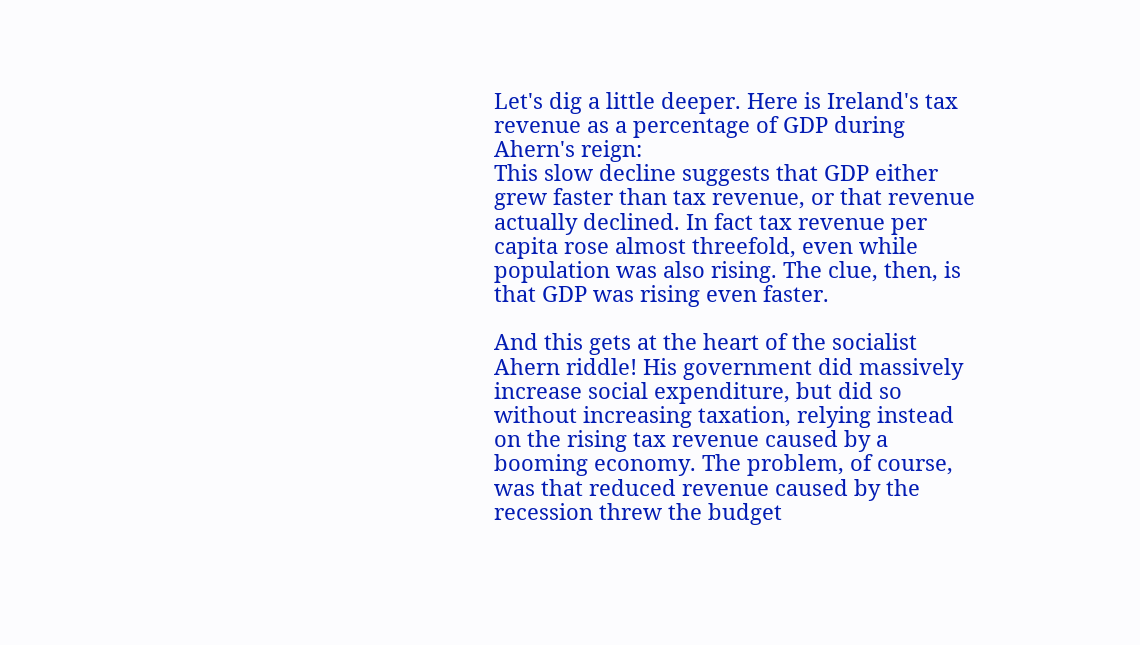Let's dig a little deeper. Here is Ireland's tax revenue as a percentage of GDP during Ahern's reign:
This slow decline suggests that GDP either grew faster than tax revenue, or that revenue actually declined. In fact tax revenue per capita rose almost threefold, even while population was also rising. The clue, then, is that GDP was rising even faster.

And this gets at the heart of the socialist Ahern riddle! His government did massively increase social expenditure, but did so without increasing taxation, relying instead on the rising tax revenue caused by a booming economy. The problem, of course, was that reduced revenue caused by the recession threw the budget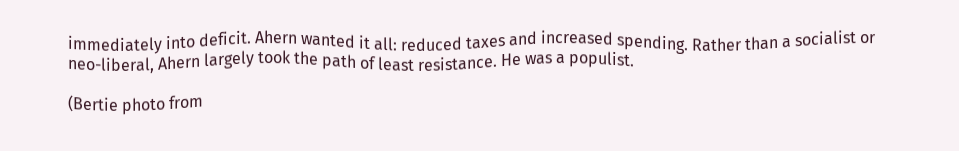immediately into deficit. Ahern wanted it all: reduced taxes and increased spending. Rather than a socialist or neo-liberal, Ahern largely took the path of least resistance. He was a populist.

(Bertie photo from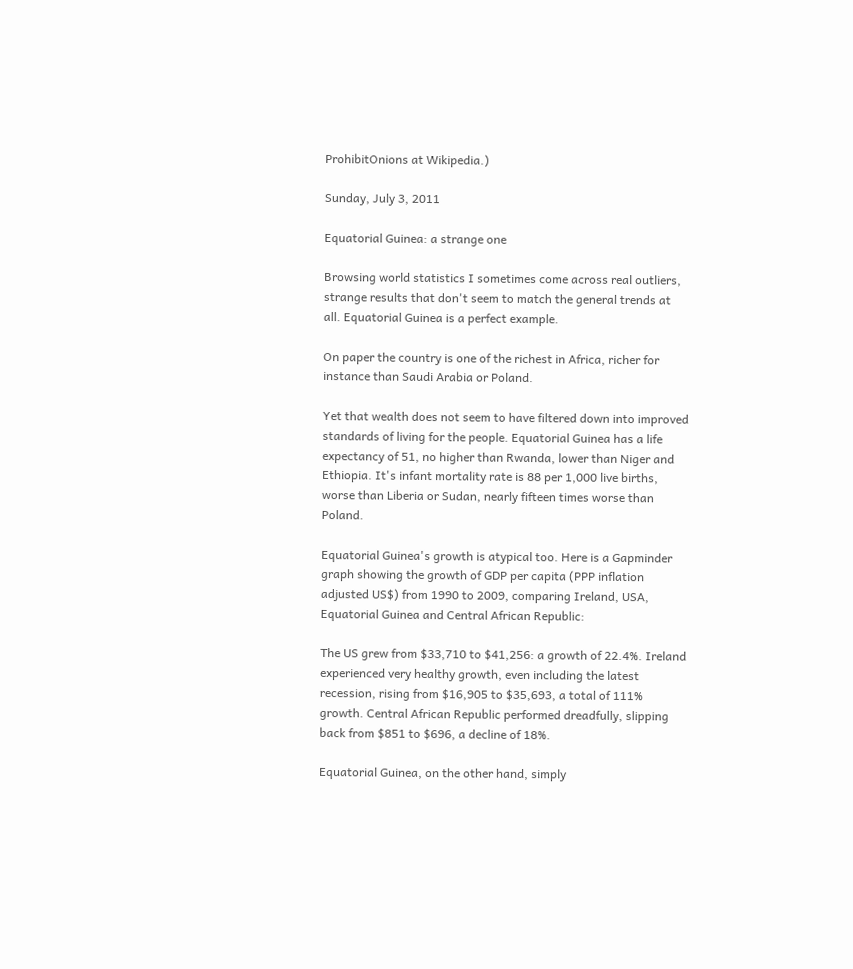ProhibitOnions at Wikipedia.)

Sunday, July 3, 2011

Equatorial Guinea: a strange one

Browsing world statistics I sometimes come across real outliers, strange results that don't seem to match the general trends at all. Equatorial Guinea is a perfect example.

On paper the country is one of the richest in Africa, richer for instance than Saudi Arabia or Poland.

Yet that wealth does not seem to have filtered down into improved standards of living for the people. Equatorial Guinea has a life expectancy of 51, no higher than Rwanda, lower than Niger and Ethiopia. It's infant mortality rate is 88 per 1,000 live births, worse than Liberia or Sudan, nearly fifteen times worse than Poland.

Equatorial Guinea's growth is atypical too. Here is a Gapminder graph showing the growth of GDP per capita (PPP inflation adjusted US$) from 1990 to 2009, comparing Ireland, USA, Equatorial Guinea and Central African Republic:

The US grew from $33,710 to $41,256: a growth of 22.4%. Ireland experienced very healthy growth, even including the latest recession, rising from $16,905 to $35,693, a total of 111% growth. Central African Republic performed dreadfully, slipping back from $851 to $696, a decline of 18%.

Equatorial Guinea, on the other hand, simply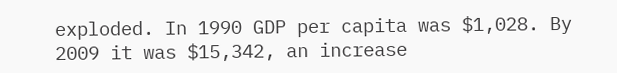exploded. In 1990 GDP per capita was $1,028. By 2009 it was $15,342, an increase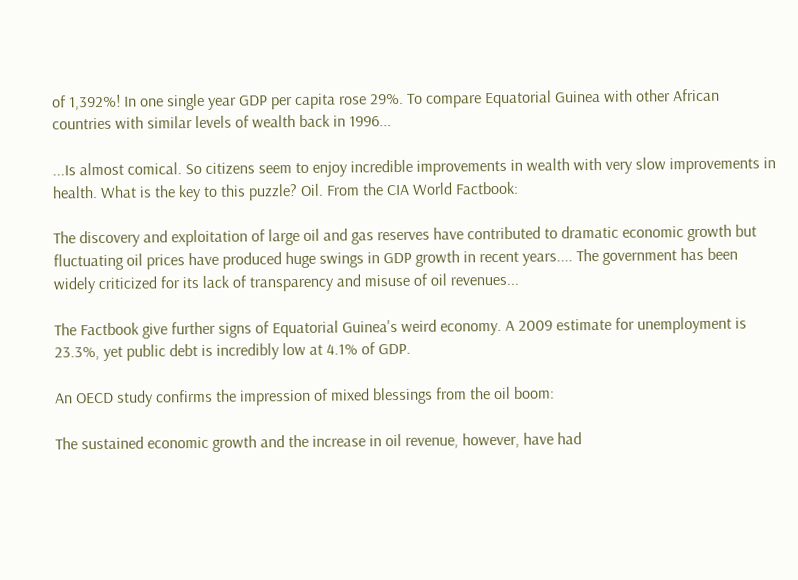of 1,392%! In one single year GDP per capita rose 29%. To compare Equatorial Guinea with other African countries with similar levels of wealth back in 1996...

...Is almost comical. So citizens seem to enjoy incredible improvements in wealth with very slow improvements in health. What is the key to this puzzle? Oil. From the CIA World Factbook:

The discovery and exploitation of large oil and gas reserves have contributed to dramatic economic growth but fluctuating oil prices have produced huge swings in GDP growth in recent years.... The government has been widely criticized for its lack of transparency and misuse of oil revenues...

The Factbook give further signs of Equatorial Guinea's weird economy. A 2009 estimate for unemployment is 23.3%, yet public debt is incredibly low at 4.1% of GDP.

An OECD study confirms the impression of mixed blessings from the oil boom:

The sustained economic growth and the increase in oil revenue, however, have had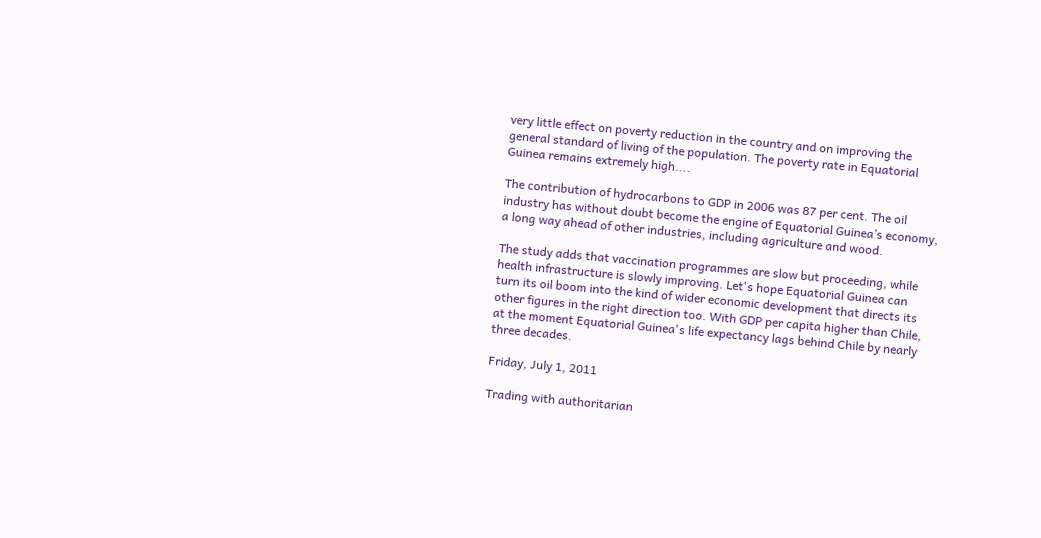very little effect on poverty reduction in the country and on improving the general standard of living of the population. The poverty rate in Equatorial Guinea remains extremely high....

The contribution of hydrocarbons to GDP in 2006 was 87 per cent. The oil industry has without doubt become the engine of Equatorial Guinea’s economy, a long way ahead of other industries, including agriculture and wood.

The study adds that vaccination programmes are slow but proceeding, while health infrastructure is slowly improving. Let's hope Equatorial Guinea can turn its oil boom into the kind of wider economic development that directs its other figures in the right direction too. With GDP per capita higher than Chile, at the moment Equatorial Guinea's life expectancy lags behind Chile by nearly three decades.

Friday, July 1, 2011

Trading with authoritarian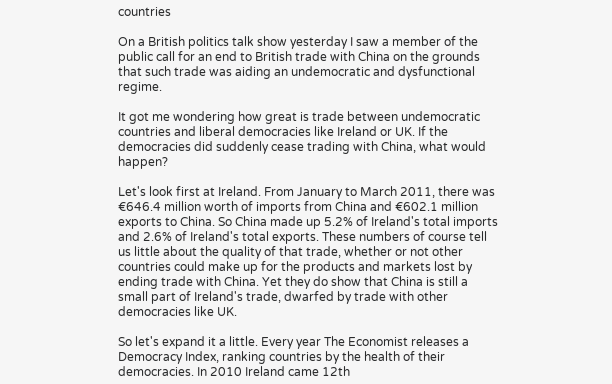countries

On a British politics talk show yesterday I saw a member of the public call for an end to British trade with China on the grounds that such trade was aiding an undemocratic and dysfunctional regime.

It got me wondering how great is trade between undemocratic countries and liberal democracies like Ireland or UK. If the democracies did suddenly cease trading with China, what would happen?

Let's look first at Ireland. From January to March 2011, there was €646.4 million worth of imports from China and €602.1 million exports to China. So China made up 5.2% of Ireland's total imports and 2.6% of Ireland's total exports. These numbers of course tell us little about the quality of that trade, whether or not other countries could make up for the products and markets lost by ending trade with China. Yet they do show that China is still a small part of Ireland's trade, dwarfed by trade with other democracies like UK.

So let's expand it a little. Every year The Economist releases a Democracy Index, ranking countries by the health of their democracies. In 2010 Ireland came 12th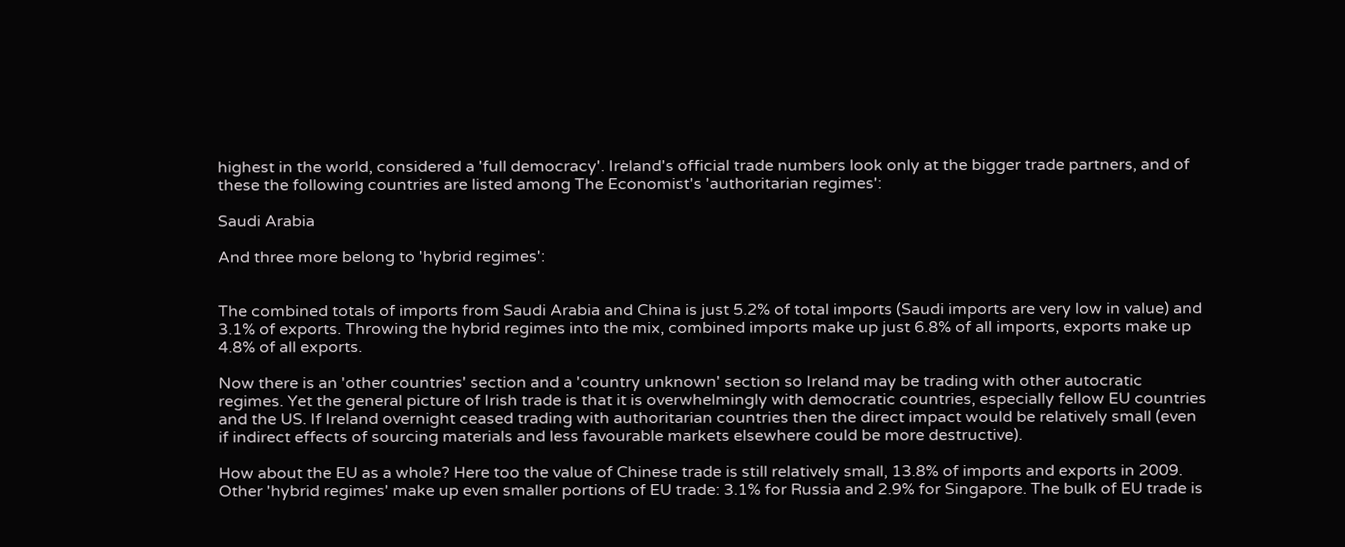highest in the world, considered a 'full democracy'. Ireland's official trade numbers look only at the bigger trade partners, and of these the following countries are listed among The Economist's 'authoritarian regimes':

Saudi Arabia

And three more belong to 'hybrid regimes':


The combined totals of imports from Saudi Arabia and China is just 5.2% of total imports (Saudi imports are very low in value) and 3.1% of exports. Throwing the hybrid regimes into the mix, combined imports make up just 6.8% of all imports, exports make up 4.8% of all exports.

Now there is an 'other countries' section and a 'country unknown' section so Ireland may be trading with other autocratic regimes. Yet the general picture of Irish trade is that it is overwhelmingly with democratic countries, especially fellow EU countries and the US. If Ireland overnight ceased trading with authoritarian countries then the direct impact would be relatively small (even if indirect effects of sourcing materials and less favourable markets elsewhere could be more destructive).

How about the EU as a whole? Here too the value of Chinese trade is still relatively small, 13.8% of imports and exports in 2009. Other 'hybrid regimes' make up even smaller portions of EU trade: 3.1% for Russia and 2.9% for Singapore. The bulk of EU trade is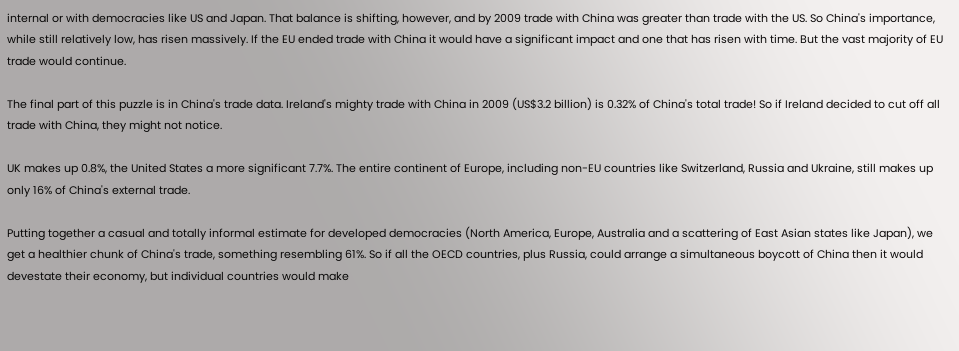internal or with democracies like US and Japan. That balance is shifting, however, and by 2009 trade with China was greater than trade with the US. So China's importance, while still relatively low, has risen massively. If the EU ended trade with China it would have a significant impact and one that has risen with time. But the vast majority of EU trade would continue.

The final part of this puzzle is in China's trade data. Ireland's mighty trade with China in 2009 (US$3.2 billion) is 0.32% of China's total trade! So if Ireland decided to cut off all trade with China, they might not notice.

UK makes up 0.8%, the United States a more significant 7.7%. The entire continent of Europe, including non-EU countries like Switzerland, Russia and Ukraine, still makes up only 16% of China's external trade.

Putting together a casual and totally informal estimate for developed democracies (North America, Europe, Australia and a scattering of East Asian states like Japan), we get a healthier chunk of China's trade, something resembling 61%. So if all the OECD countries, plus Russia, could arrange a simultaneous boycott of China then it would devestate their economy, but individual countries would make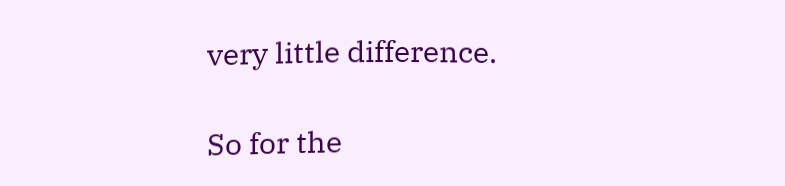very little difference.

So for the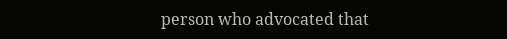person who advocated that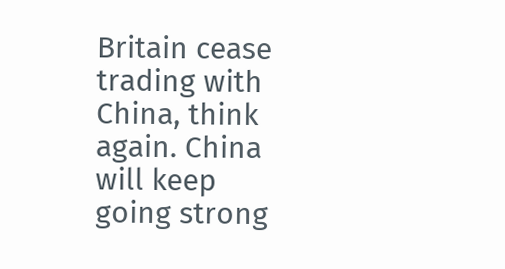Britain cease trading with China, think again. China will keep going strong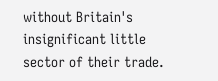without Britain's insignificant little sector of their trade.